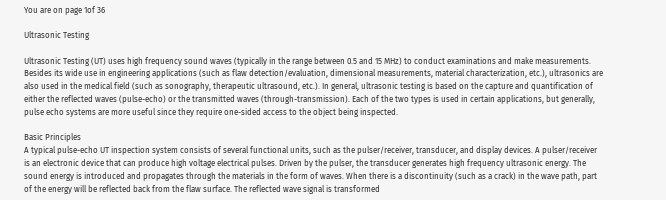You are on page 1of 36

Ultrasonic Testing

Ultrasonic Testing (UT) uses high frequency sound waves (typically in the range between 0.5 and 15 MHz) to conduct examinations and make measurements. Besides its wide use in engineering applications (such as flaw detection/evaluation, dimensional measurements, material characterization, etc.), ultrasonics are also used in the medical field (such as sonography, therapeutic ultrasound, etc.). In general, ultrasonic testing is based on the capture and quantification of either the reflected waves (pulse-echo) or the transmitted waves (through-transmission). Each of the two types is used in certain applications, but generally, pulse echo systems are more useful since they require one-sided access to the object being inspected.

Basic Principles
A typical pulse-echo UT inspection system consists of several functional units, such as the pulser/receiver, transducer, and display devices. A pulser/receiver is an electronic device that can produce high voltage electrical pulses. Driven by the pulser, the transducer generates high frequency ultrasonic energy. The sound energy is introduced and propagates through the materials in the form of waves. When there is a discontinuity (such as a crack) in the wave path, part of the energy will be reflected back from the flaw surface. The reflected wave signal is transformed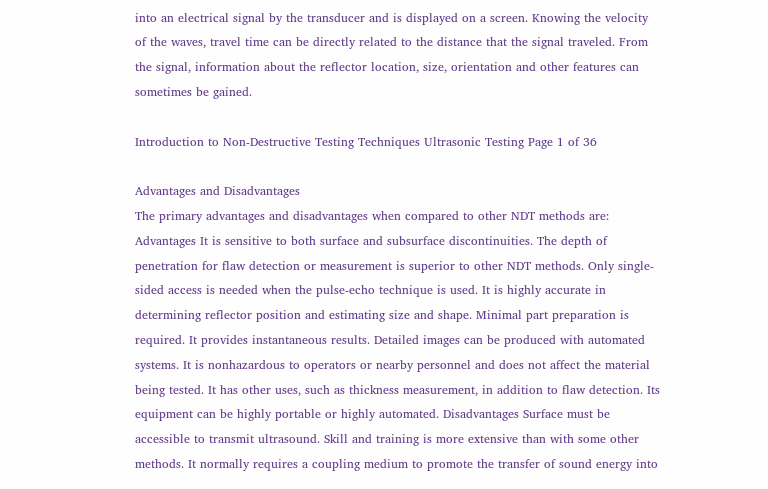into an electrical signal by the transducer and is displayed on a screen. Knowing the velocity of the waves, travel time can be directly related to the distance that the signal traveled. From the signal, information about the reflector location, size, orientation and other features can sometimes be gained.

Introduction to Non-Destructive Testing Techniques Ultrasonic Testing Page 1 of 36

Advantages and Disadvantages
The primary advantages and disadvantages when compared to other NDT methods are: Advantages It is sensitive to both surface and subsurface discontinuities. The depth of penetration for flaw detection or measurement is superior to other NDT methods. Only single-sided access is needed when the pulse-echo technique is used. It is highly accurate in determining reflector position and estimating size and shape. Minimal part preparation is required. It provides instantaneous results. Detailed images can be produced with automated systems. It is nonhazardous to operators or nearby personnel and does not affect the material being tested. It has other uses, such as thickness measurement, in addition to flaw detection. Its equipment can be highly portable or highly automated. Disadvantages Surface must be accessible to transmit ultrasound. Skill and training is more extensive than with some other methods. It normally requires a coupling medium to promote the transfer of sound energy into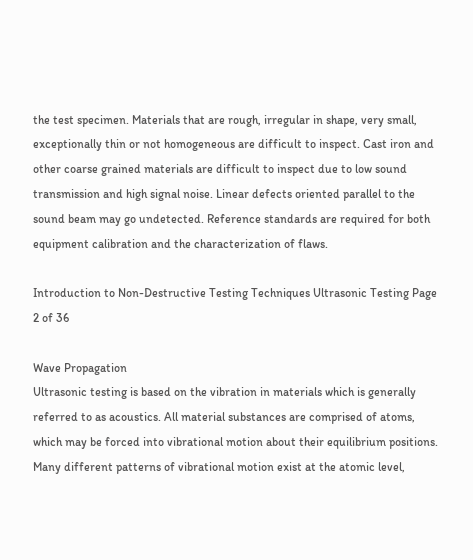the test specimen. Materials that are rough, irregular in shape, very small, exceptionally thin or not homogeneous are difficult to inspect. Cast iron and other coarse grained materials are difficult to inspect due to low sound transmission and high signal noise. Linear defects oriented parallel to the sound beam may go undetected. Reference standards are required for both equipment calibration and the characterization of flaws.

Introduction to Non-Destructive Testing Techniques Ultrasonic Testing Page 2 of 36

Wave Propagation
Ultrasonic testing is based on the vibration in materials which is generally referred to as acoustics. All material substances are comprised of atoms, which may be forced into vibrational motion about their equilibrium positions. Many different patterns of vibrational motion exist at the atomic level,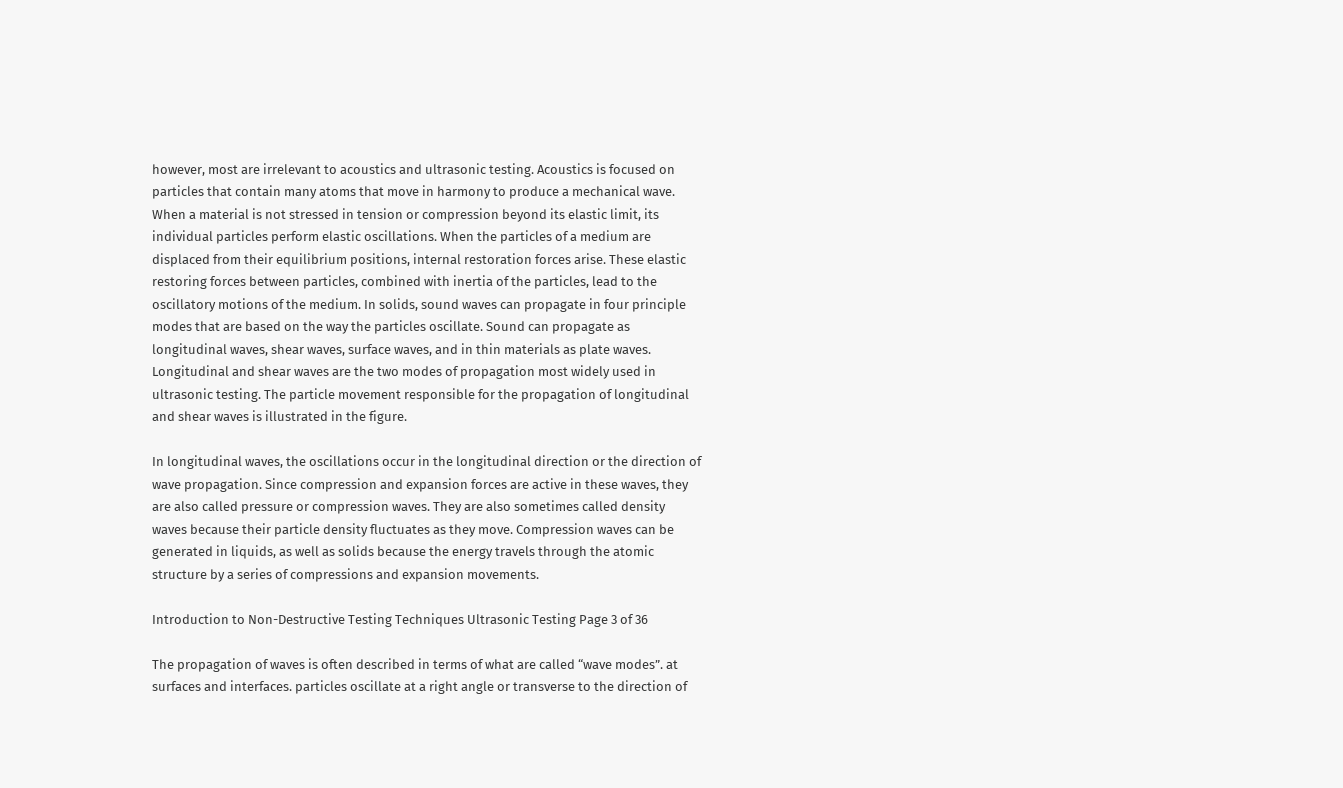however, most are irrelevant to acoustics and ultrasonic testing. Acoustics is focused on particles that contain many atoms that move in harmony to produce a mechanical wave. When a material is not stressed in tension or compression beyond its elastic limit, its individual particles perform elastic oscillations. When the particles of a medium are displaced from their equilibrium positions, internal restoration forces arise. These elastic restoring forces between particles, combined with inertia of the particles, lead to the oscillatory motions of the medium. In solids, sound waves can propagate in four principle modes that are based on the way the particles oscillate. Sound can propagate as longitudinal waves, shear waves, surface waves, and in thin materials as plate waves. Longitudinal and shear waves are the two modes of propagation most widely used in ultrasonic testing. The particle movement responsible for the propagation of longitudinal and shear waves is illustrated in the figure.

In longitudinal waves, the oscillations occur in the longitudinal direction or the direction of wave propagation. Since compression and expansion forces are active in these waves, they are also called pressure or compression waves. They are also sometimes called density waves because their particle density fluctuates as they move. Compression waves can be generated in liquids, as well as solids because the energy travels through the atomic structure by a series of compressions and expansion movements.

Introduction to Non-Destructive Testing Techniques Ultrasonic Testing Page 3 of 36

The propagation of waves is often described in terms of what are called “wave modes”. at surfaces and interfaces. particles oscillate at a right angle or transverse to the direction of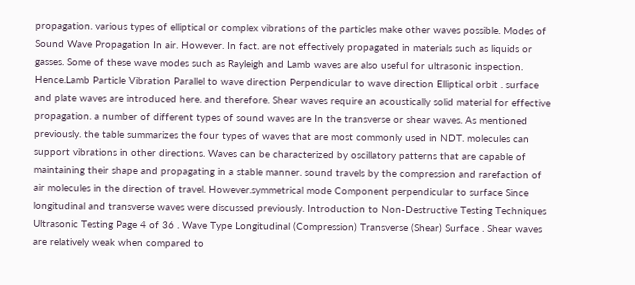propagation. various types of elliptical or complex vibrations of the particles make other waves possible. Modes of Sound Wave Propagation In air. However. In fact. are not effectively propagated in materials such as liquids or gasses. Some of these wave modes such as Rayleigh and Lamb waves are also useful for ultrasonic inspection. Hence.Lamb Particle Vibration Parallel to wave direction Perpendicular to wave direction Elliptical orbit . surface and plate waves are introduced here. and therefore. Shear waves require an acoustically solid material for effective propagation. a number of different types of sound waves are In the transverse or shear waves. As mentioned previously. the table summarizes the four types of waves that are most commonly used in NDT. molecules can support vibrations in other directions. Waves can be characterized by oscillatory patterns that are capable of maintaining their shape and propagating in a stable manner. sound travels by the compression and rarefaction of air molecules in the direction of travel. However.symmetrical mode Component perpendicular to surface Since longitudinal and transverse waves were discussed previously. Introduction to Non-Destructive Testing Techniques Ultrasonic Testing Page 4 of 36 . Wave Type Longitudinal (Compression) Transverse (Shear) Surface . Shear waves are relatively weak when compared to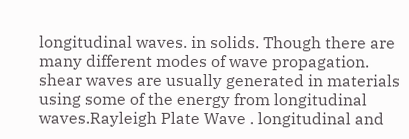longitudinal waves. in solids. Though there are many different modes of wave propagation. shear waves are usually generated in materials using some of the energy from longitudinal waves.Rayleigh Plate Wave . longitudinal and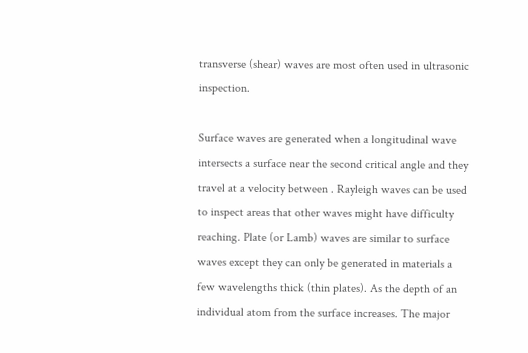transverse (shear) waves are most often used in ultrasonic inspection.

Surface waves are generated when a longitudinal wave intersects a surface near the second critical angle and they travel at a velocity between . Rayleigh waves can be used to inspect areas that other waves might have difficulty reaching. Plate (or Lamb) waves are similar to surface waves except they can only be generated in materials a few wavelengths thick (thin plates). As the depth of an individual atom from the surface increases. The major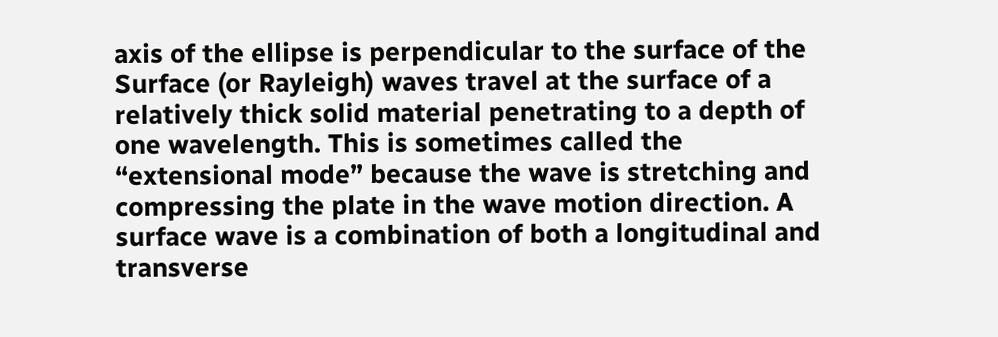axis of the ellipse is perpendicular to the surface of the Surface (or Rayleigh) waves travel at the surface of a relatively thick solid material penetrating to a depth of one wavelength. This is sometimes called the “extensional mode” because the wave is stretching and compressing the plate in the wave motion direction. A surface wave is a combination of both a longitudinal and transverse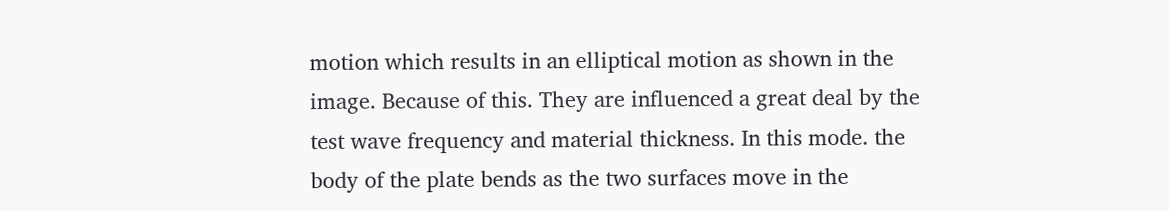motion which results in an elliptical motion as shown in the image. Because of this. They are influenced a great deal by the test wave frequency and material thickness. In this mode. the body of the plate bends as the two surfaces move in the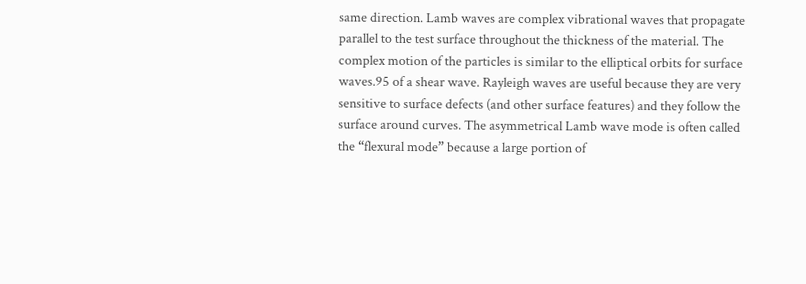same direction. Lamb waves are complex vibrational waves that propagate parallel to the test surface throughout the thickness of the material. The complex motion of the particles is similar to the elliptical orbits for surface waves.95 of a shear wave. Rayleigh waves are useful because they are very sensitive to surface defects (and other surface features) and they follow the surface around curves. The asymmetrical Lamb wave mode is often called the “flexural mode” because a large portion of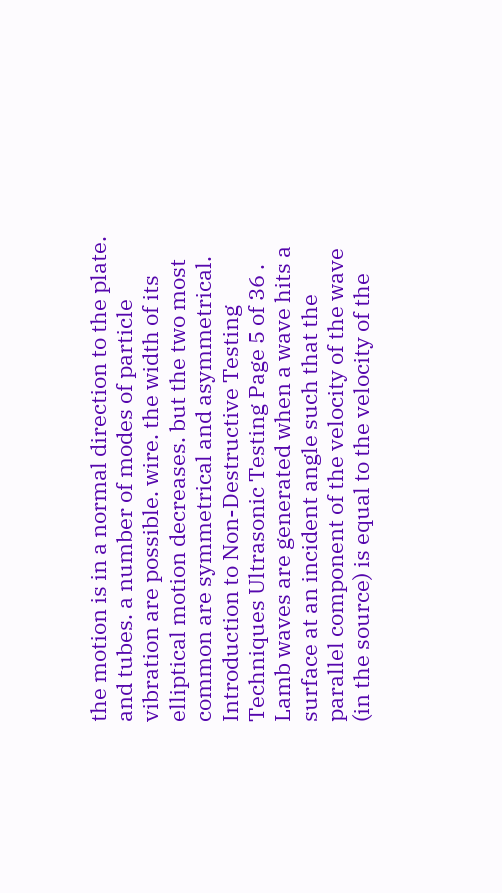the motion is in a normal direction to the plate. and tubes. a number of modes of particle vibration are possible. wire. the width of its elliptical motion decreases. but the two most common are symmetrical and asymmetrical. Introduction to Non-Destructive Testing Techniques Ultrasonic Testing Page 5 of 36 . Lamb waves are generated when a wave hits a surface at an incident angle such that the parallel component of the velocity of the wave (in the source) is equal to the velocity of the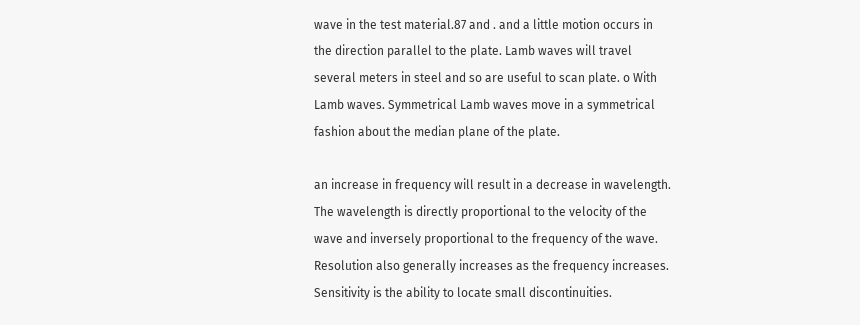wave in the test material.87 and . and a little motion occurs in the direction parallel to the plate. Lamb waves will travel several meters in steel and so are useful to scan plate. o With Lamb waves. Symmetrical Lamb waves move in a symmetrical fashion about the median plane of the plate.

an increase in frequency will result in a decrease in wavelength. The wavelength is directly proportional to the velocity of the wave and inversely proportional to the frequency of the wave. Resolution also generally increases as the frequency increases. Sensitivity is the ability to locate small discontinuities.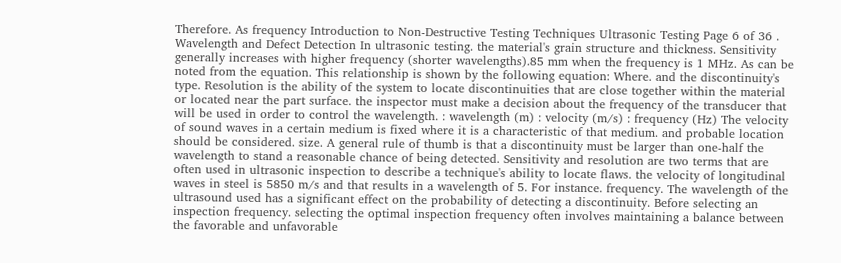Therefore. As frequency Introduction to Non-Destructive Testing Techniques Ultrasonic Testing Page 6 of 36 . Wavelength and Defect Detection In ultrasonic testing. the material's grain structure and thickness. Sensitivity generally increases with higher frequency (shorter wavelengths).85 mm when the frequency is 1 MHz. As can be noted from the equation. This relationship is shown by the following equation: Where. and the discontinuity's type. Resolution is the ability of the system to locate discontinuities that are close together within the material or located near the part surface. the inspector must make a decision about the frequency of the transducer that will be used in order to control the wavelength. : wavelength (m) : velocity (m/s) : frequency (Hz) The velocity of sound waves in a certain medium is fixed where it is a characteristic of that medium. and probable location should be considered. size. A general rule of thumb is that a discontinuity must be larger than one-half the wavelength to stand a reasonable chance of being detected. Sensitivity and resolution are two terms that are often used in ultrasonic inspection to describe a technique's ability to locate flaws. the velocity of longitudinal waves in steel is 5850 m/s and that results in a wavelength of 5. For instance. frequency. The wavelength of the ultrasound used has a significant effect on the probability of detecting a discontinuity. Before selecting an inspection frequency. selecting the optimal inspection frequency often involves maintaining a balance between the favorable and unfavorable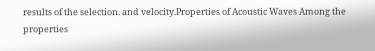results of the selection. and velocity.Properties of Acoustic Waves Among the properties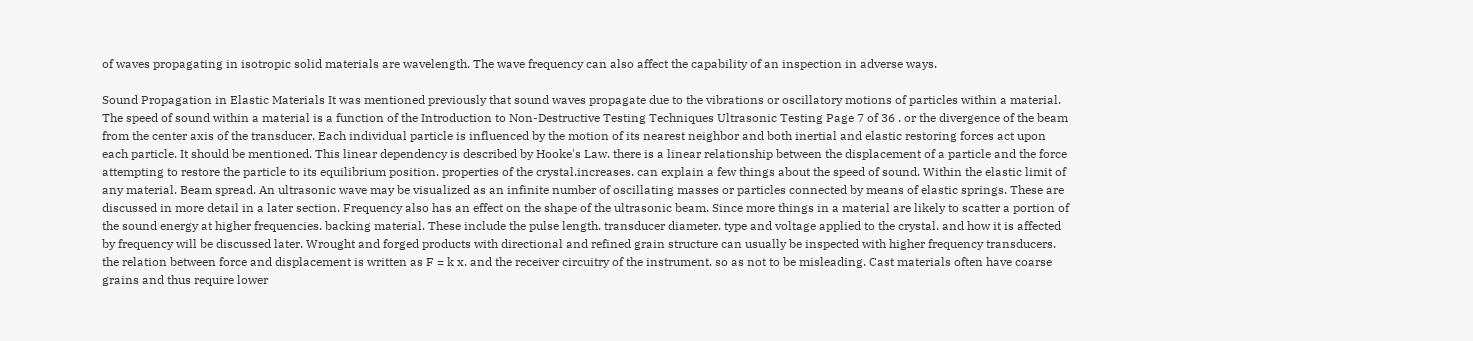of waves propagating in isotropic solid materials are wavelength. The wave frequency can also affect the capability of an inspection in adverse ways.

Sound Propagation in Elastic Materials It was mentioned previously that sound waves propagate due to the vibrations or oscillatory motions of particles within a material. The speed of sound within a material is a function of the Introduction to Non-Destructive Testing Techniques Ultrasonic Testing Page 7 of 36 . or the divergence of the beam from the center axis of the transducer. Each individual particle is influenced by the motion of its nearest neighbor and both inertial and elastic restoring forces act upon each particle. It should be mentioned. This linear dependency is described by Hooke's Law. there is a linear relationship between the displacement of a particle and the force attempting to restore the particle to its equilibrium position. properties of the crystal.increases. can explain a few things about the speed of sound. Within the elastic limit of any material. Beam spread. An ultrasonic wave may be visualized as an infinite number of oscillating masses or particles connected by means of elastic springs. These are discussed in more detail in a later section. Frequency also has an effect on the shape of the ultrasonic beam. Since more things in a material are likely to scatter a portion of the sound energy at higher frequencies. backing material. These include the pulse length. transducer diameter. type and voltage applied to the crystal. and how it is affected by frequency will be discussed later. Wrought and forged products with directional and refined grain structure can usually be inspected with higher frequency transducers. the relation between force and displacement is written as F = k x. and the receiver circuitry of the instrument. so as not to be misleading. Cast materials often have coarse grains and thus require lower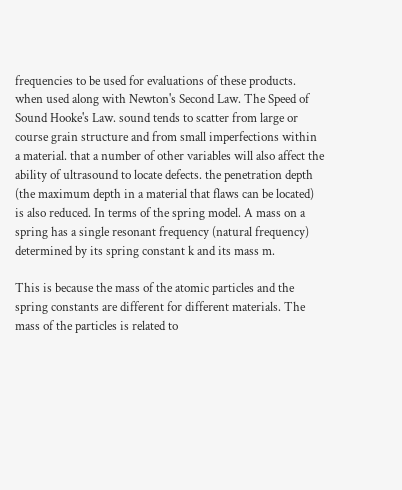frequencies to be used for evaluations of these products. when used along with Newton's Second Law. The Speed of Sound Hooke's Law. sound tends to scatter from large or course grain structure and from small imperfections within a material. that a number of other variables will also affect the ability of ultrasound to locate defects. the penetration depth (the maximum depth in a material that flaws can be located) is also reduced. In terms of the spring model. A mass on a spring has a single resonant frequency (natural frequency) determined by its spring constant k and its mass m.

This is because the mass of the atomic particles and the spring constants are different for different materials. The mass of the particles is related to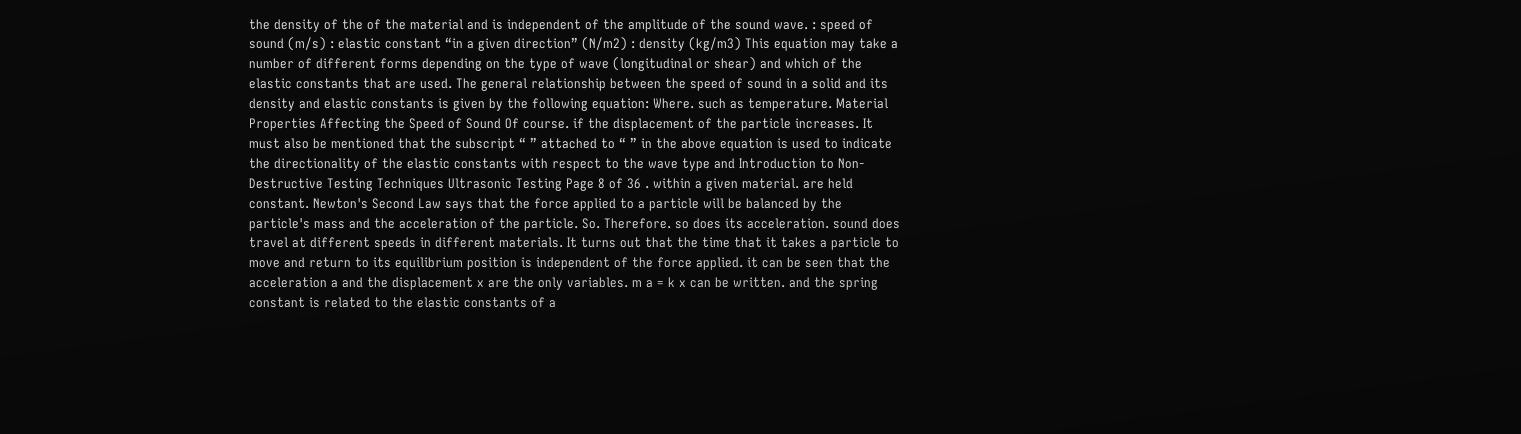the density of the of the material and is independent of the amplitude of the sound wave. : speed of sound (m/s) : elastic constant “in a given direction” (N/m2) : density (kg/m3) This equation may take a number of different forms depending on the type of wave (longitudinal or shear) and which of the elastic constants that are used. The general relationship between the speed of sound in a solid and its density and elastic constants is given by the following equation: Where. such as temperature. Material Properties Affecting the Speed of Sound Of course. if the displacement of the particle increases. It must also be mentioned that the subscript “ ” attached to “ ” in the above equation is used to indicate the directionality of the elastic constants with respect to the wave type and Introduction to Non-Destructive Testing Techniques Ultrasonic Testing Page 8 of 36 . within a given material. are held constant. Newton's Second Law says that the force applied to a particle will be balanced by the particle's mass and the acceleration of the particle. So. Therefore. so does its acceleration. sound does travel at different speeds in different materials. It turns out that the time that it takes a particle to move and return to its equilibrium position is independent of the force applied. it can be seen that the acceleration a and the displacement x are the only variables. m a = k x can be written. and the spring constant is related to the elastic constants of a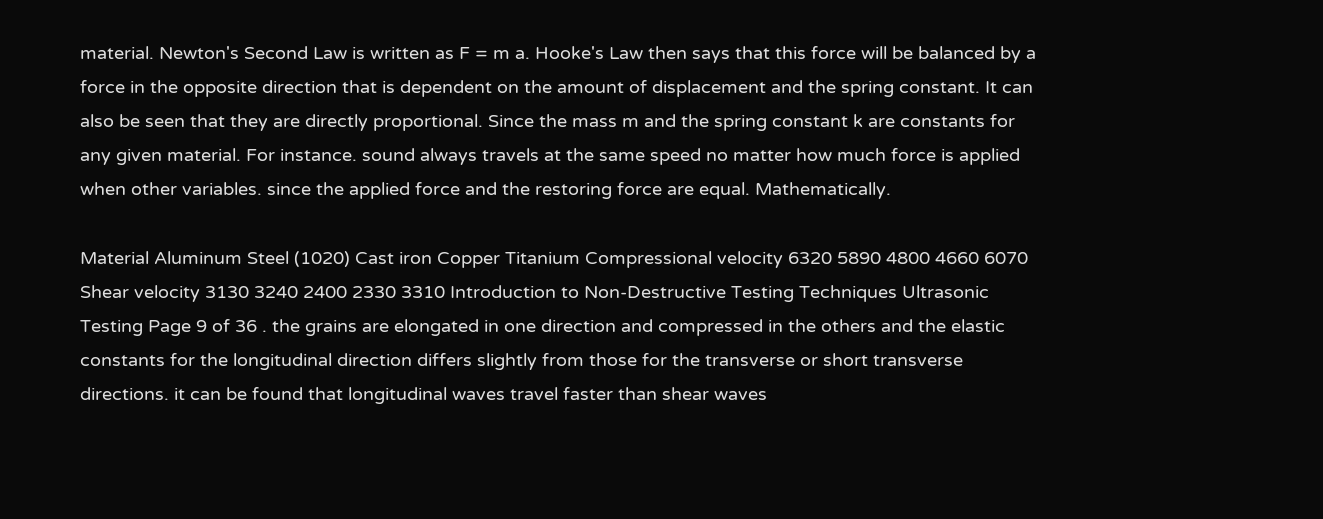material. Newton's Second Law is written as F = m a. Hooke's Law then says that this force will be balanced by a force in the opposite direction that is dependent on the amount of displacement and the spring constant. It can also be seen that they are directly proportional. Since the mass m and the spring constant k are constants for any given material. For instance. sound always travels at the same speed no matter how much force is applied when other variables. since the applied force and the restoring force are equal. Mathematically.

Material Aluminum Steel (1020) Cast iron Copper Titanium Compressional velocity 6320 5890 4800 4660 6070 Shear velocity 3130 3240 2400 2330 3310 Introduction to Non-Destructive Testing Techniques Ultrasonic Testing Page 9 of 36 . the grains are elongated in one direction and compressed in the others and the elastic constants for the longitudinal direction differs slightly from those for the transverse or short transverse directions. it can be found that longitudinal waves travel faster than shear waves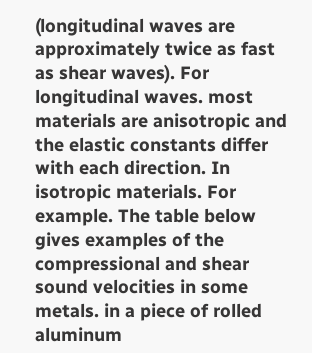(longitudinal waves are approximately twice as fast as shear waves). For longitudinal waves. most materials are anisotropic and the elastic constants differ with each direction. In isotropic materials. For example. The table below gives examples of the compressional and shear sound velocities in some metals. in a piece of rolled aluminum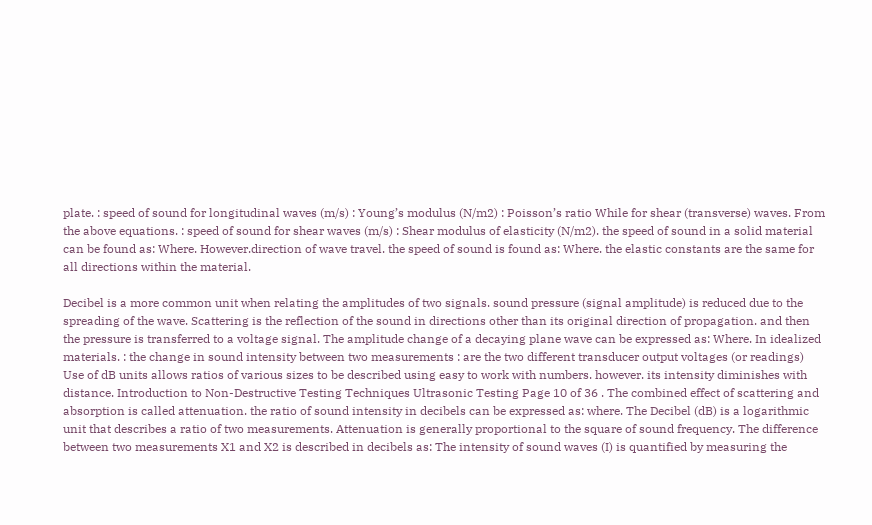plate. : speed of sound for longitudinal waves (m/s) : Young’s modulus (N/m2) : Poisson’s ratio While for shear (transverse) waves. From the above equations. : speed of sound for shear waves (m/s) : Shear modulus of elasticity (N/m2). the speed of sound in a solid material can be found as: Where. However.direction of wave travel. the speed of sound is found as: Where. the elastic constants are the same for all directions within the material.

Decibel is a more common unit when relating the amplitudes of two signals. sound pressure (signal amplitude) is reduced due to the spreading of the wave. Scattering is the reflection of the sound in directions other than its original direction of propagation. and then the pressure is transferred to a voltage signal. The amplitude change of a decaying plane wave can be expressed as: Where. In idealized materials. : the change in sound intensity between two measurements : are the two different transducer output voltages (or readings) Use of dB units allows ratios of various sizes to be described using easy to work with numbers. however. its intensity diminishes with distance. Introduction to Non-Destructive Testing Techniques Ultrasonic Testing Page 10 of 36 . The combined effect of scattering and absorption is called attenuation. the ratio of sound intensity in decibels can be expressed as: where. The Decibel (dB) is a logarithmic unit that describes a ratio of two measurements. Attenuation is generally proportional to the square of sound frequency. The difference between two measurements X1 and X2 is described in decibels as: The intensity of sound waves (I) is quantified by measuring the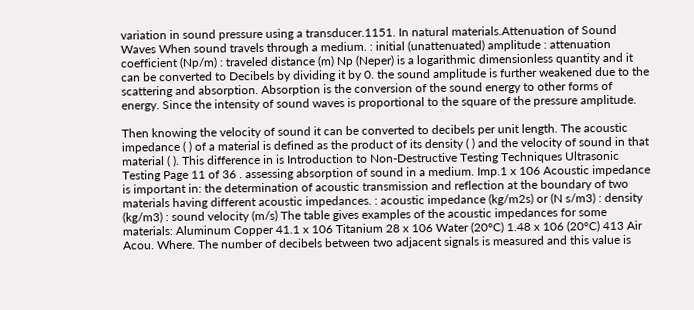variation in sound pressure using a transducer.1151. In natural materials.Attenuation of Sound Waves When sound travels through a medium. : initial (unattenuated) amplitude : attenuation coefficient (Np/m) : traveled distance (m) Np (Neper) is a logarithmic dimensionless quantity and it can be converted to Decibels by dividing it by 0. the sound amplitude is further weakened due to the scattering and absorption. Absorption is the conversion of the sound energy to other forms of energy. Since the intensity of sound waves is proportional to the square of the pressure amplitude.

Then knowing the velocity of sound it can be converted to decibels per unit length. The acoustic impedance ( ) of a material is defined as the product of its density ( ) and the velocity of sound in that material ( ). This difference in is Introduction to Non-Destructive Testing Techniques Ultrasonic Testing Page 11 of 36 . assessing absorption of sound in a medium. Imp.1 x 106 Acoustic impedance is important in: the determination of acoustic transmission and reflection at the boundary of two materials having different acoustic impedances. : acoustic impedance (kg/m2s) or (N s/m3) : density (kg/m3) : sound velocity (m/s) The table gives examples of the acoustic impedances for some materials: Aluminum Copper 41.1 x 106 Titanium 28 x 106 Water (20°C) 1.48 x 106 (20°C) 413 Air Acou. Where. The number of decibels between two adjacent signals is measured and this value is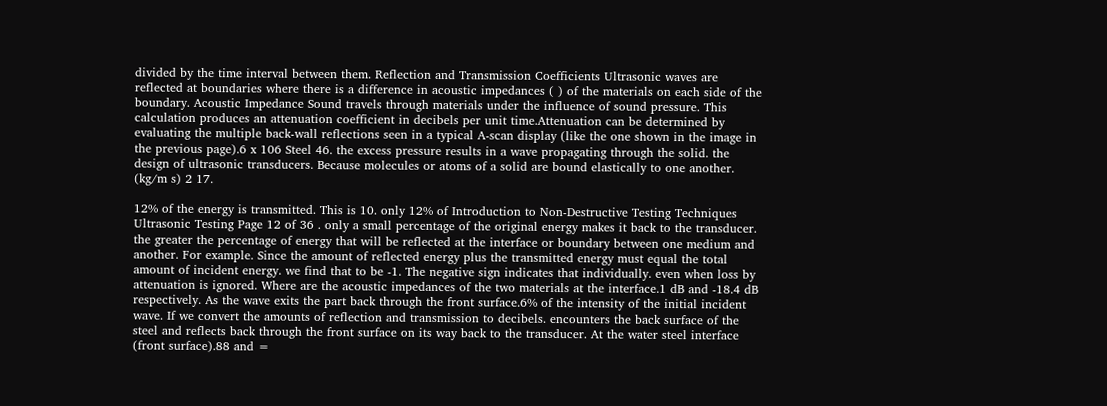divided by the time interval between them. Reflection and Transmission Coefficients Ultrasonic waves are reflected at boundaries where there is a difference in acoustic impedances ( ) of the materials on each side of the boundary. Acoustic Impedance Sound travels through materials under the influence of sound pressure. This calculation produces an attenuation coefficient in decibels per unit time.Attenuation can be determined by evaluating the multiple back-wall reflections seen in a typical A-scan display (like the one shown in the image in the previous page).6 x 106 Steel 46. the excess pressure results in a wave propagating through the solid. the design of ultrasonic transducers. Because molecules or atoms of a solid are bound elastically to one another. (kg/m s) 2 17.

12% of the energy is transmitted. This is 10. only 12% of Introduction to Non-Destructive Testing Techniques Ultrasonic Testing Page 12 of 36 . only a small percentage of the original energy makes it back to the transducer. the greater the percentage of energy that will be reflected at the interface or boundary between one medium and another. For example. Since the amount of reflected energy plus the transmitted energy must equal the total amount of incident energy. we find that to be -1. The negative sign indicates that individually. even when loss by attenuation is ignored. Where are the acoustic impedances of the two materials at the interface.1 dB and -18.4 dB respectively. As the wave exits the part back through the front surface.6% of the intensity of the initial incident wave. If we convert the amounts of reflection and transmission to decibels. encounters the back surface of the steel and reflects back through the front surface on its way back to the transducer. At the water steel interface (front surface).88 and =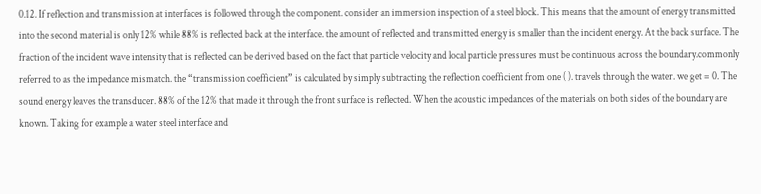0.12. If reflection and transmission at interfaces is followed through the component. consider an immersion inspection of a steel block. This means that the amount of energy transmitted into the second material is only 12% while 88% is reflected back at the interface. the amount of reflected and transmitted energy is smaller than the incident energy. At the back surface. The fraction of the incident wave intensity that is reflected can be derived based on the fact that particle velocity and local particle pressures must be continuous across the boundary.commonly referred to as the impedance mismatch. the “transmission coefficient” is calculated by simply subtracting the reflection coefficient from one ( ). travels through the water. we get = 0. The sound energy leaves the transducer. 88% of the 12% that made it through the front surface is reflected. When the acoustic impedances of the materials on both sides of the boundary are known. Taking for example a water steel interface and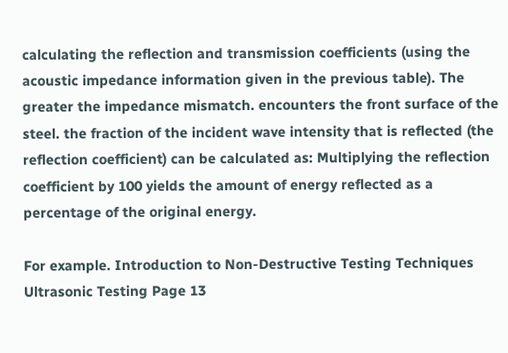calculating the reflection and transmission coefficients (using the acoustic impedance information given in the previous table). The greater the impedance mismatch. encounters the front surface of the steel. the fraction of the incident wave intensity that is reflected (the reflection coefficient) can be calculated as: Multiplying the reflection coefficient by 100 yields the amount of energy reflected as a percentage of the original energy.

For example. Introduction to Non-Destructive Testing Techniques Ultrasonic Testing Page 13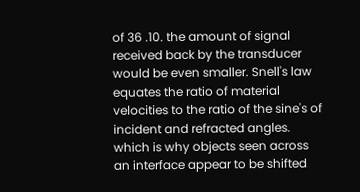of 36 .10. the amount of signal received back by the transducer would be even smaller. Snell's law equates the ratio of material velocities to the ratio of the sine's of incident and refracted angles. which is why objects seen across an interface appear to be shifted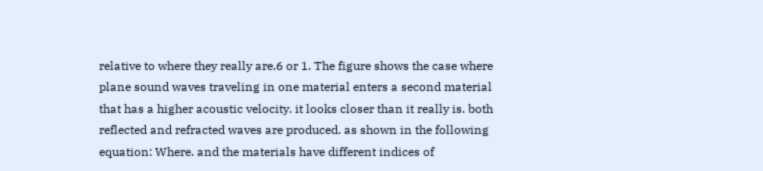relative to where they really are.6 or 1. The figure shows the case where plane sound waves traveling in one material enters a second material that has a higher acoustic velocity. it looks closer than it really is. both reflected and refracted waves are produced. as shown in the following equation: Where. and the materials have different indices of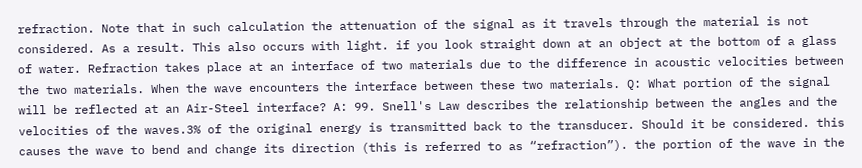refraction. Note that in such calculation the attenuation of the signal as it travels through the material is not considered. As a result. This also occurs with light. if you look straight down at an object at the bottom of a glass of water. Refraction takes place at an interface of two materials due to the difference in acoustic velocities between the two materials. When the wave encounters the interface between these two materials. Q: What portion of the signal will be reflected at an Air-Steel interface? A: 99. Snell's Law describes the relationship between the angles and the velocities of the waves.3% of the original energy is transmitted back to the transducer. Should it be considered. this causes the wave to bend and change its direction (this is referred to as “refraction”). the portion of the wave in the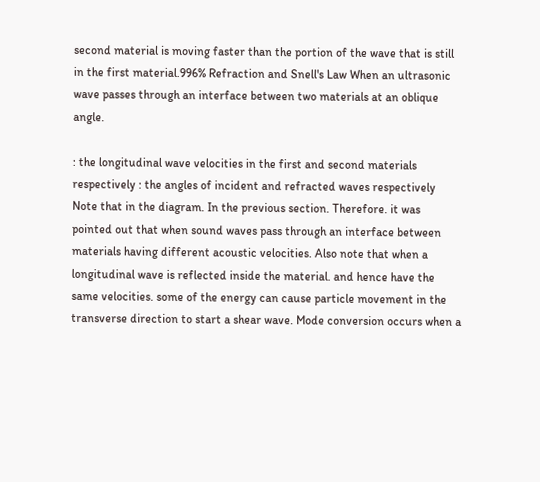second material is moving faster than the portion of the wave that is still in the first material.996% Refraction and Snell's Law When an ultrasonic wave passes through an interface between two materials at an oblique angle.

: the longitudinal wave velocities in the first and second materials respectively : the angles of incident and refracted waves respectively Note that in the diagram. In the previous section. Therefore. it was pointed out that when sound waves pass through an interface between materials having different acoustic velocities. Also note that when a longitudinal wave is reflected inside the material. and hence have the same velocities. some of the energy can cause particle movement in the transverse direction to start a shear wave. Mode conversion occurs when a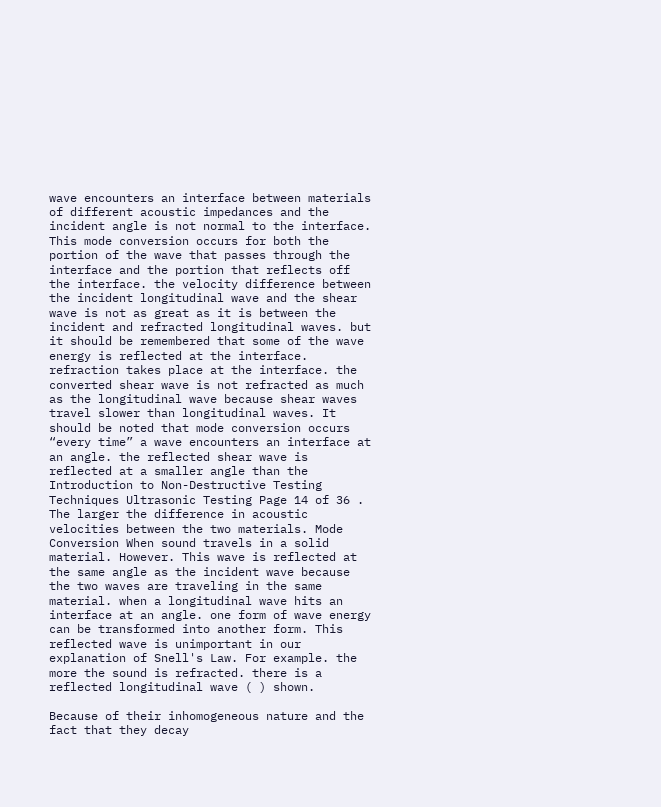wave encounters an interface between materials of different acoustic impedances and the incident angle is not normal to the interface. This mode conversion occurs for both the portion of the wave that passes through the interface and the portion that reflects off the interface. the velocity difference between the incident longitudinal wave and the shear wave is not as great as it is between the incident and refracted longitudinal waves. but it should be remembered that some of the wave energy is reflected at the interface. refraction takes place at the interface. the converted shear wave is not refracted as much as the longitudinal wave because shear waves travel slower than longitudinal waves. It should be noted that mode conversion occurs “every time” a wave encounters an interface at an angle. the reflected shear wave is reflected at a smaller angle than the Introduction to Non-Destructive Testing Techniques Ultrasonic Testing Page 14 of 36 . The larger the difference in acoustic velocities between the two materials. Mode Conversion When sound travels in a solid material. However. This wave is reflected at the same angle as the incident wave because the two waves are traveling in the same material. when a longitudinal wave hits an interface at an angle. one form of wave energy can be transformed into another form. This reflected wave is unimportant in our explanation of Snell's Law. For example. the more the sound is refracted. there is a reflected longitudinal wave ( ) shown.

Because of their inhomogeneous nature and the fact that they decay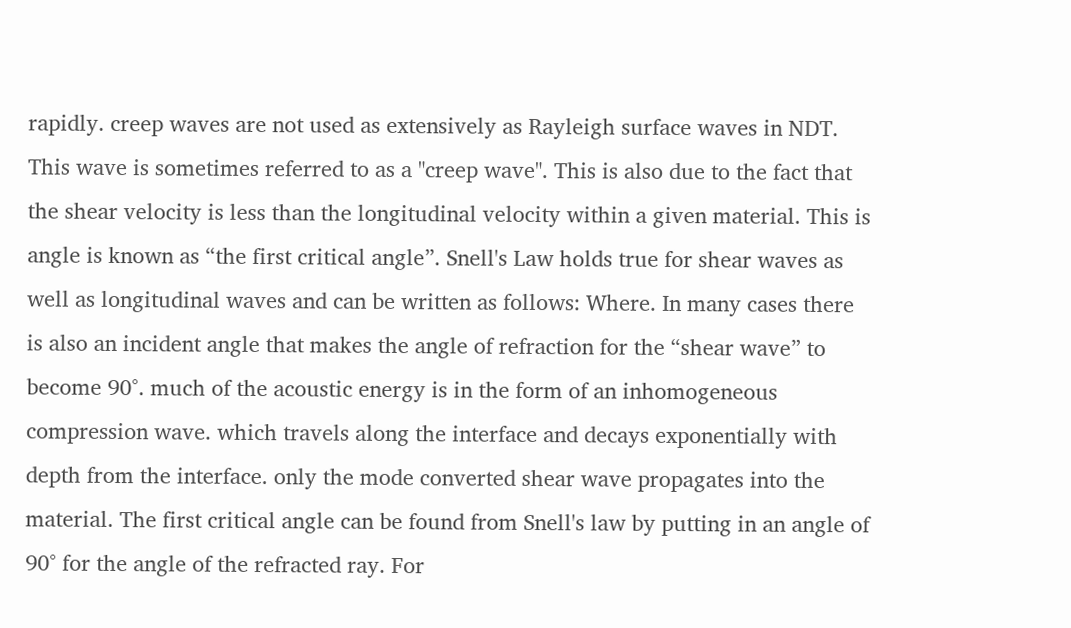rapidly. creep waves are not used as extensively as Rayleigh surface waves in NDT. This wave is sometimes referred to as a "creep wave". This is also due to the fact that the shear velocity is less than the longitudinal velocity within a given material. This is angle is known as “the first critical angle”. Snell's Law holds true for shear waves as well as longitudinal waves and can be written as follows: Where. In many cases there is also an incident angle that makes the angle of refraction for the “shear wave” to become 90°. much of the acoustic energy is in the form of an inhomogeneous compression wave. which travels along the interface and decays exponentially with depth from the interface. only the mode converted shear wave propagates into the material. The first critical angle can be found from Snell's law by putting in an angle of 90° for the angle of the refracted ray. For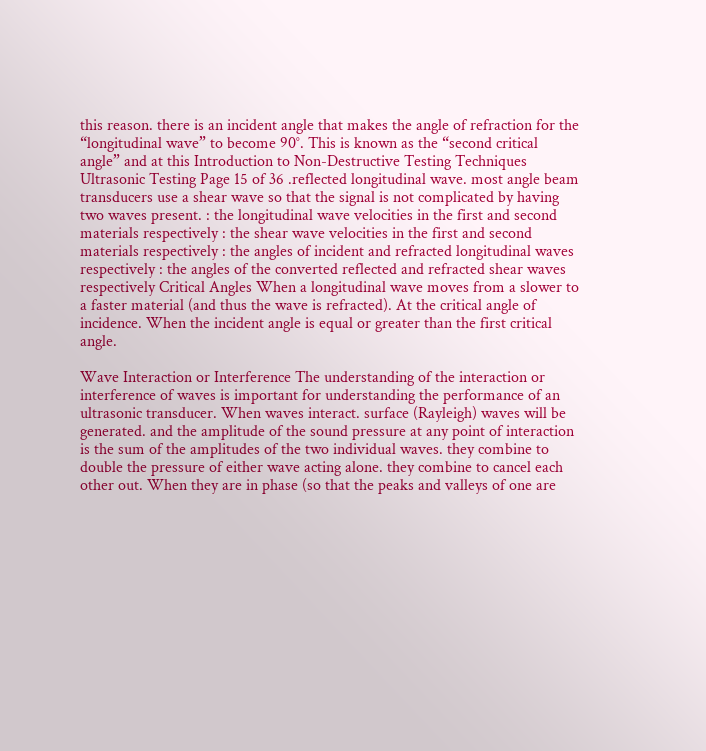this reason. there is an incident angle that makes the angle of refraction for the “longitudinal wave” to become 90°. This is known as the “second critical angle” and at this Introduction to Non-Destructive Testing Techniques Ultrasonic Testing Page 15 of 36 .reflected longitudinal wave. most angle beam transducers use a shear wave so that the signal is not complicated by having two waves present. : the longitudinal wave velocities in the first and second materials respectively : the shear wave velocities in the first and second materials respectively : the angles of incident and refracted longitudinal waves respectively : the angles of the converted reflected and refracted shear waves respectively Critical Angles When a longitudinal wave moves from a slower to a faster material (and thus the wave is refracted). At the critical angle of incidence. When the incident angle is equal or greater than the first critical angle.

Wave Interaction or Interference The understanding of the interaction or interference of waves is important for understanding the performance of an ultrasonic transducer. When waves interact. surface (Rayleigh) waves will be generated. and the amplitude of the sound pressure at any point of interaction is the sum of the amplitudes of the two individual waves. they combine to double the pressure of either wave acting alone. they combine to cancel each other out. When they are in phase (so that the peaks and valleys of one are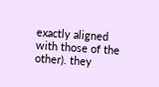exactly aligned with those of the other). they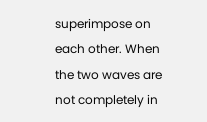superimpose on each other. When the two waves are not completely in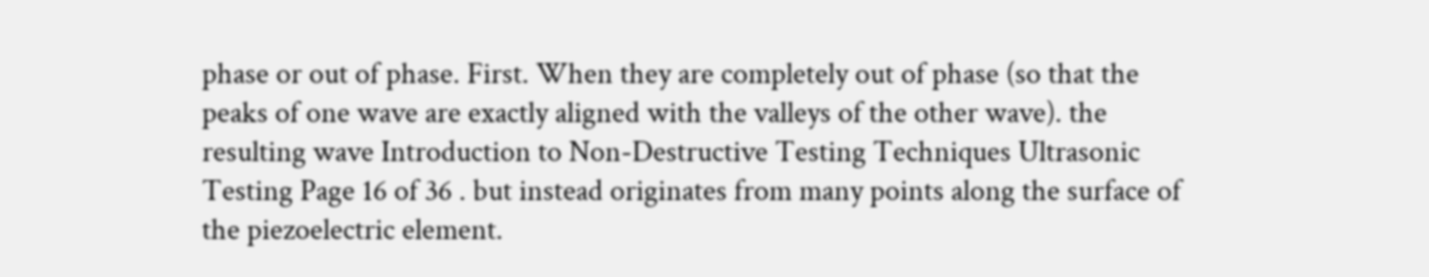phase or out of phase. First. When they are completely out of phase (so that the peaks of one wave are exactly aligned with the valleys of the other wave). the resulting wave Introduction to Non-Destructive Testing Techniques Ultrasonic Testing Page 16 of 36 . but instead originates from many points along the surface of the piezoelectric element.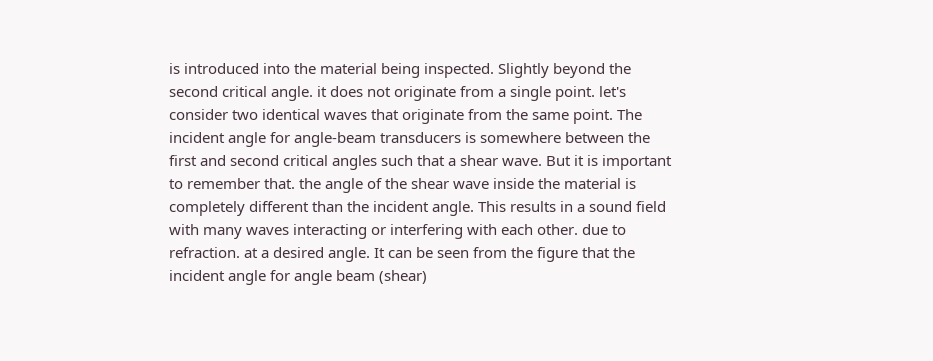is introduced into the material being inspected. Slightly beyond the second critical angle. it does not originate from a single point. let's consider two identical waves that originate from the same point. The incident angle for angle-beam transducers is somewhere between the first and second critical angles such that a shear wave. But it is important to remember that. the angle of the shear wave inside the material is completely different than the incident angle. This results in a sound field with many waves interacting or interfering with each other. due to refraction. at a desired angle. It can be seen from the figure that the incident angle for angle beam (shear)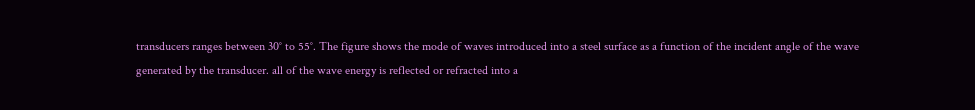transducers ranges between 30° to 55°. The figure shows the mode of waves introduced into a steel surface as a function of the incident angle of the wave generated by the transducer. all of the wave energy is reflected or refracted into a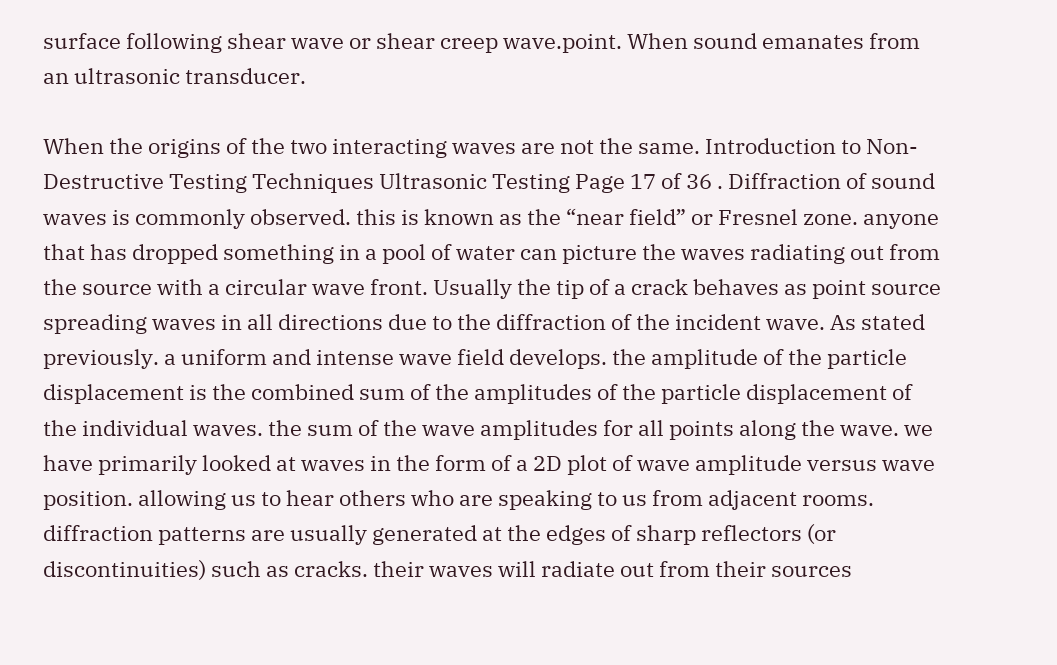surface following shear wave or shear creep wave.point. When sound emanates from an ultrasonic transducer.

When the origins of the two interacting waves are not the same. Introduction to Non-Destructive Testing Techniques Ultrasonic Testing Page 17 of 36 . Diffraction of sound waves is commonly observed. this is known as the “near field” or Fresnel zone. anyone that has dropped something in a pool of water can picture the waves radiating out from the source with a circular wave front. Usually the tip of a crack behaves as point source spreading waves in all directions due to the diffraction of the incident wave. As stated previously. a uniform and intense wave field develops. the amplitude of the particle displacement is the combined sum of the amplitudes of the particle displacement of the individual waves. the sum of the wave amplitudes for all points along the wave. we have primarily looked at waves in the form of a 2D plot of wave amplitude versus wave position. allowing us to hear others who are speaking to us from adjacent rooms. diffraction patterns are usually generated at the edges of sharp reflectors (or discontinuities) such as cracks. their waves will radiate out from their sources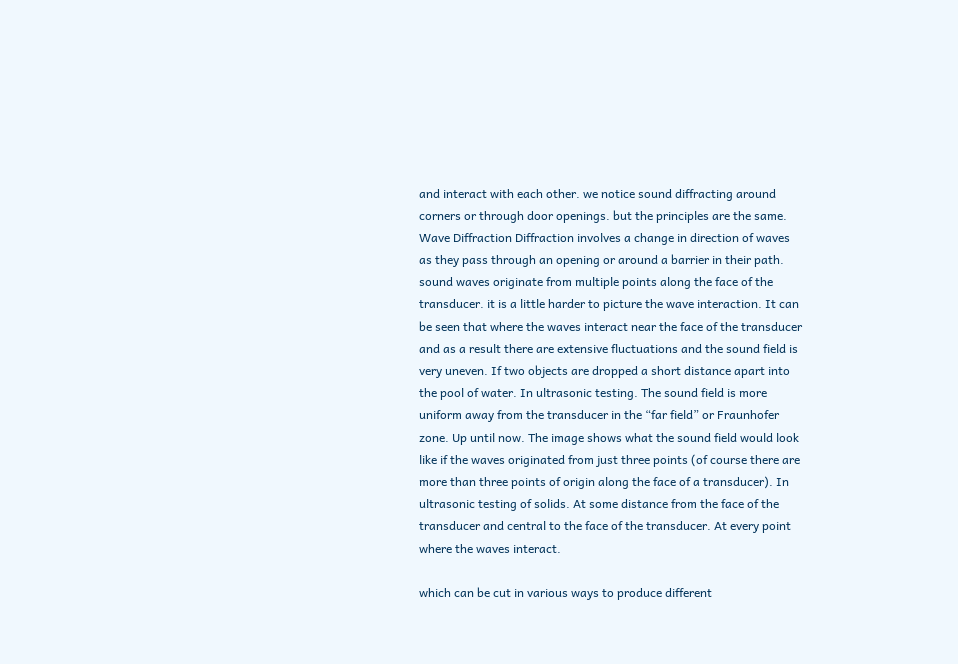and interact with each other. we notice sound diffracting around corners or through door openings. but the principles are the same. Wave Diffraction Diffraction involves a change in direction of waves as they pass through an opening or around a barrier in their path. sound waves originate from multiple points along the face of the transducer. it is a little harder to picture the wave interaction. It can be seen that where the waves interact near the face of the transducer and as a result there are extensive fluctuations and the sound field is very uneven. If two objects are dropped a short distance apart into the pool of water. In ultrasonic testing. The sound field is more uniform away from the transducer in the “far field” or Fraunhofer zone. Up until now. The image shows what the sound field would look like if the waves originated from just three points (of course there are more than three points of origin along the face of a transducer). In ultrasonic testing of solids. At some distance from the face of the transducer and central to the face of the transducer. At every point where the waves interact.

which can be cut in various ways to produce different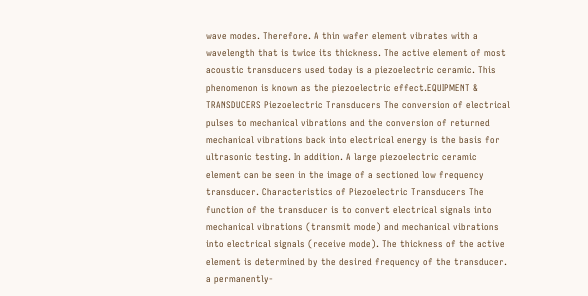wave modes. Therefore. A thin wafer element vibrates with a wavelength that is twice its thickness. The active element of most acoustic transducers used today is a piezoelectric ceramic. This phenomenon is known as the piezoelectric effect.EQUIPMENT & TRANSDUCERS Piezoelectric Transducers The conversion of electrical pulses to mechanical vibrations and the conversion of returned mechanical vibrations back into electrical energy is the basis for ultrasonic testing. In addition. A large piezoelectric ceramic element can be seen in the image of a sectioned low frequency transducer. Characteristics of Piezoelectric Transducers The function of the transducer is to convert electrical signals into mechanical vibrations (transmit mode) and mechanical vibrations into electrical signals (receive mode). The thickness of the active element is determined by the desired frequency of the transducer. a permanently-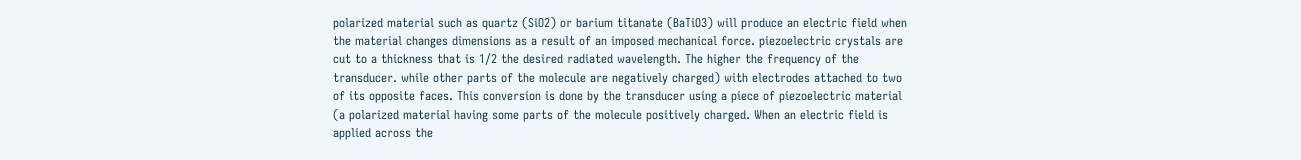polarized material such as quartz (SiO2) or barium titanate (BaTiO3) will produce an electric field when the material changes dimensions as a result of an imposed mechanical force. piezoelectric crystals are cut to a thickness that is 1/2 the desired radiated wavelength. The higher the frequency of the transducer. while other parts of the molecule are negatively charged) with electrodes attached to two of its opposite faces. This conversion is done by the transducer using a piece of piezoelectric material (a polarized material having some parts of the molecule positively charged. When an electric field is applied across the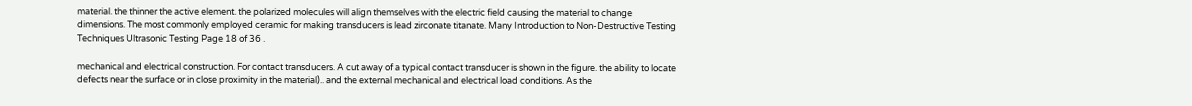material. the thinner the active element. the polarized molecules will align themselves with the electric field causing the material to change dimensions. The most commonly employed ceramic for making transducers is lead zirconate titanate. Many Introduction to Non-Destructive Testing Techniques Ultrasonic Testing Page 18 of 36 .

mechanical and electrical construction. For contact transducers. A cut away of a typical contact transducer is shown in the figure. the ability to locate defects near the surface or in close proximity in the material).. and the external mechanical and electrical load conditions. As the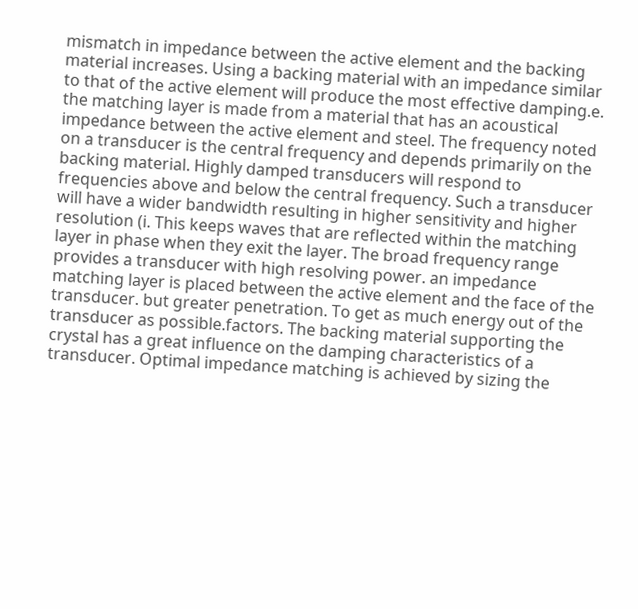mismatch in impedance between the active element and the backing material increases. Using a backing material with an impedance similar to that of the active element will produce the most effective damping.e. the matching layer is made from a material that has an acoustical impedance between the active element and steel. The frequency noted on a transducer is the central frequency and depends primarily on the backing material. Highly damped transducers will respond to frequencies above and below the central frequency. Such a transducer will have a wider bandwidth resulting in higher sensitivity and higher resolution (i. This keeps waves that are reflected within the matching layer in phase when they exit the layer. The broad frequency range provides a transducer with high resolving power. an impedance matching layer is placed between the active element and the face of the transducer. but greater penetration. To get as much energy out of the transducer as possible.factors. The backing material supporting the crystal has a great influence on the damping characteristics of a transducer. Optimal impedance matching is achieved by sizing the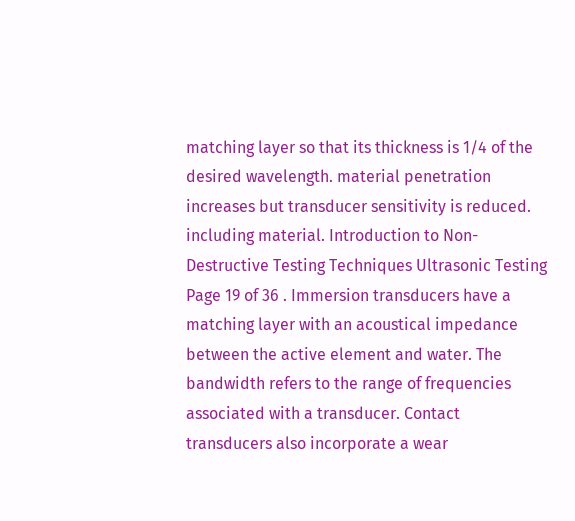matching layer so that its thickness is 1/4 of the desired wavelength. material penetration increases but transducer sensitivity is reduced. including material. Introduction to Non-Destructive Testing Techniques Ultrasonic Testing Page 19 of 36 . Immersion transducers have a matching layer with an acoustical impedance between the active element and water. The bandwidth refers to the range of frequencies associated with a transducer. Contact transducers also incorporate a wear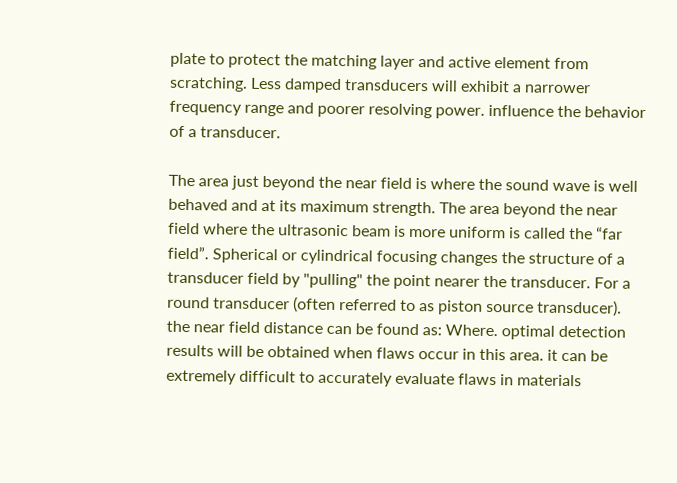plate to protect the matching layer and active element from scratching. Less damped transducers will exhibit a narrower frequency range and poorer resolving power. influence the behavior of a transducer.

The area just beyond the near field is where the sound wave is well behaved and at its maximum strength. The area beyond the near field where the ultrasonic beam is more uniform is called the “far field”. Spherical or cylindrical focusing changes the structure of a transducer field by "pulling" the point nearer the transducer. For a round transducer (often referred to as piston source transducer). the near field distance can be found as: Where. optimal detection results will be obtained when flaws occur in this area. it can be extremely difficult to accurately evaluate flaws in materials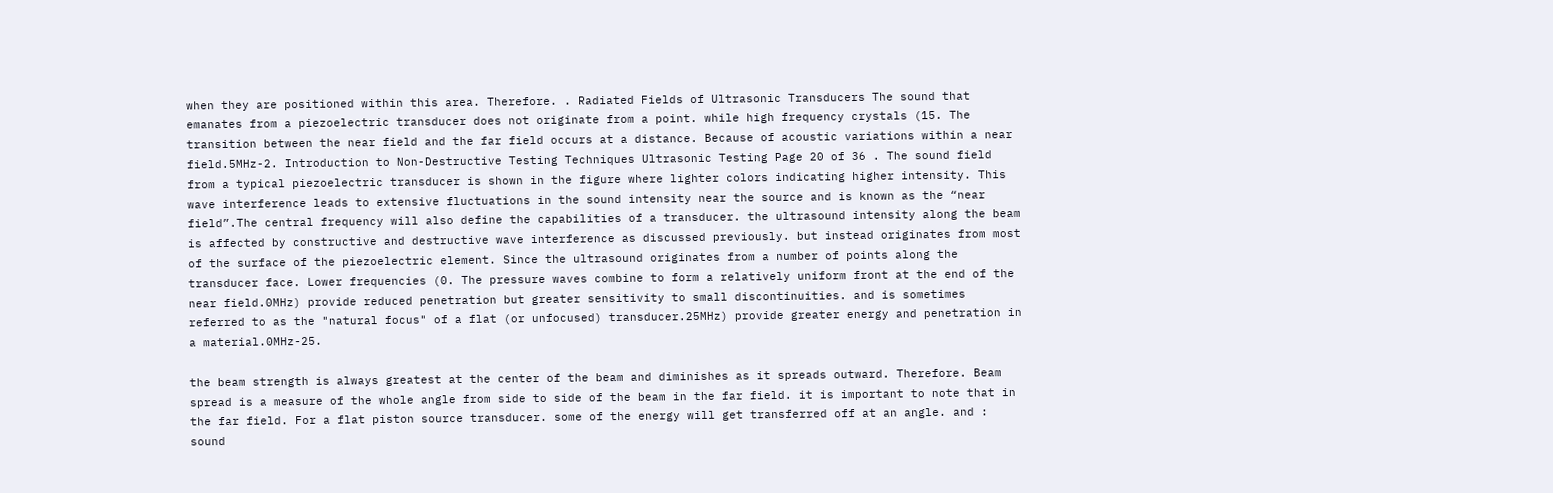when they are positioned within this area. Therefore. . Radiated Fields of Ultrasonic Transducers The sound that emanates from a piezoelectric transducer does not originate from a point. while high frequency crystals (15. The transition between the near field and the far field occurs at a distance. Because of acoustic variations within a near field.5MHz-2. Introduction to Non-Destructive Testing Techniques Ultrasonic Testing Page 20 of 36 . The sound field from a typical piezoelectric transducer is shown in the figure where lighter colors indicating higher intensity. This wave interference leads to extensive fluctuations in the sound intensity near the source and is known as the “near field”.The central frequency will also define the capabilities of a transducer. the ultrasound intensity along the beam is affected by constructive and destructive wave interference as discussed previously. but instead originates from most of the surface of the piezoelectric element. Since the ultrasound originates from a number of points along the transducer face. Lower frequencies (0. The pressure waves combine to form a relatively uniform front at the end of the near field.0MHz) provide reduced penetration but greater sensitivity to small discontinuities. and is sometimes referred to as the "natural focus" of a flat (or unfocused) transducer.25MHz) provide greater energy and penetration in a material.0MHz-25.

the beam strength is always greatest at the center of the beam and diminishes as it spreads outward. Therefore. Beam spread is a measure of the whole angle from side to side of the beam in the far field. it is important to note that in the far field. For a flat piston source transducer. some of the energy will get transferred off at an angle. and : sound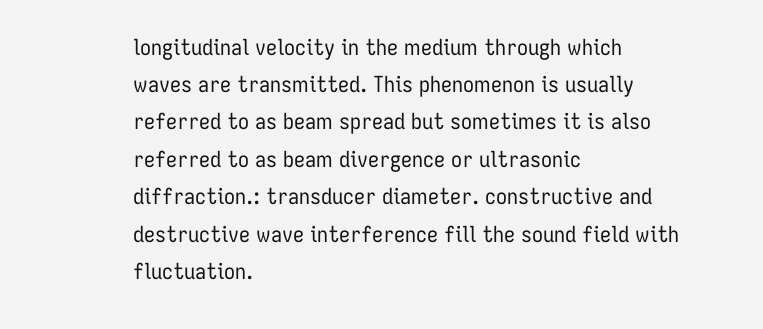longitudinal velocity in the medium through which waves are transmitted. This phenomenon is usually referred to as beam spread but sometimes it is also referred to as beam divergence or ultrasonic diffraction.: transducer diameter. constructive and destructive wave interference fill the sound field with fluctuation.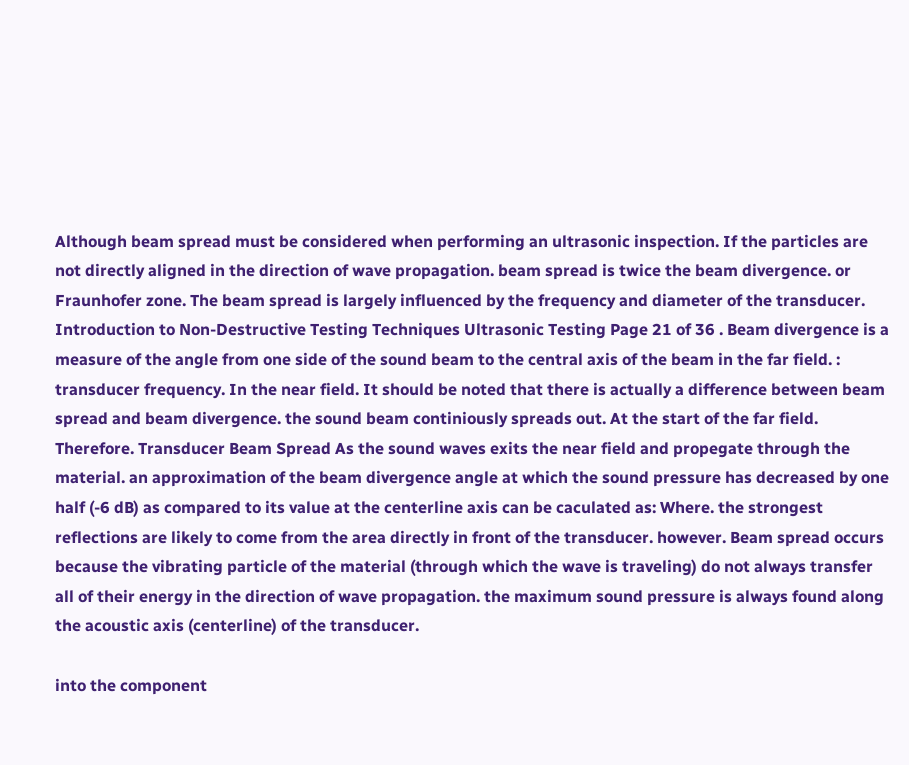Although beam spread must be considered when performing an ultrasonic inspection. If the particles are not directly aligned in the direction of wave propagation. beam spread is twice the beam divergence. or Fraunhofer zone. The beam spread is largely influenced by the frequency and diameter of the transducer. Introduction to Non-Destructive Testing Techniques Ultrasonic Testing Page 21 of 36 . Beam divergence is a measure of the angle from one side of the sound beam to the central axis of the beam in the far field. : transducer frequency. In the near field. It should be noted that there is actually a difference between beam spread and beam divergence. the sound beam continiously spreads out. At the start of the far field. Therefore. Transducer Beam Spread As the sound waves exits the near field and propegate through the material. an approximation of the beam divergence angle at which the sound pressure has decreased by one half (-6 dB) as compared to its value at the centerline axis can be caculated as: Where. the strongest reflections are likely to come from the area directly in front of the transducer. however. Beam spread occurs because the vibrating particle of the material (through which the wave is traveling) do not always transfer all of their energy in the direction of wave propagation. the maximum sound pressure is always found along the acoustic axis (centerline) of the transducer.

into the component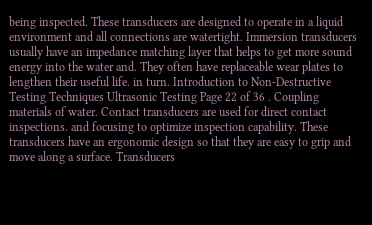being inspected. These transducers are designed to operate in a liquid environment and all connections are watertight. Immersion transducers usually have an impedance matching layer that helps to get more sound energy into the water and. They often have replaceable wear plates to lengthen their useful life. in turn. Introduction to Non-Destructive Testing Techniques Ultrasonic Testing Page 22 of 36 . Coupling materials of water. Contact transducers are used for direct contact inspections. and focusing to optimize inspection capability. These transducers have an ergonomic design so that they are easy to grip and move along a surface. Transducers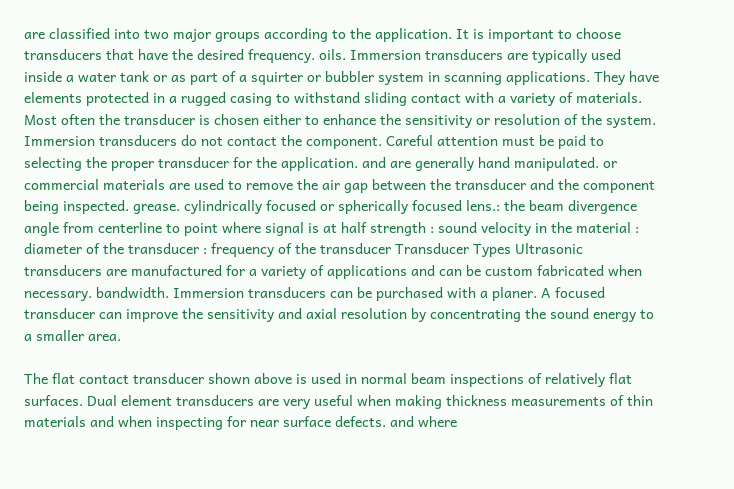are classified into two major groups according to the application. It is important to choose transducers that have the desired frequency. oils. Immersion transducers are typically used inside a water tank or as part of a squirter or bubbler system in scanning applications. They have elements protected in a rugged casing to withstand sliding contact with a variety of materials. Most often the transducer is chosen either to enhance the sensitivity or resolution of the system. Immersion transducers do not contact the component. Careful attention must be paid to selecting the proper transducer for the application. and are generally hand manipulated. or commercial materials are used to remove the air gap between the transducer and the component being inspected. grease. cylindrically focused or spherically focused lens.: the beam divergence angle from centerline to point where signal is at half strength : sound velocity in the material : diameter of the transducer : frequency of the transducer Transducer Types Ultrasonic transducers are manufactured for a variety of applications and can be custom fabricated when necessary. bandwidth. Immersion transducers can be purchased with a planer. A focused transducer can improve the sensitivity and axial resolution by concentrating the sound energy to a smaller area.

The flat contact transducer shown above is used in normal beam inspections of relatively flat surfaces. Dual element transducers are very useful when making thickness measurements of thin materials and when inspecting for near surface defects. and where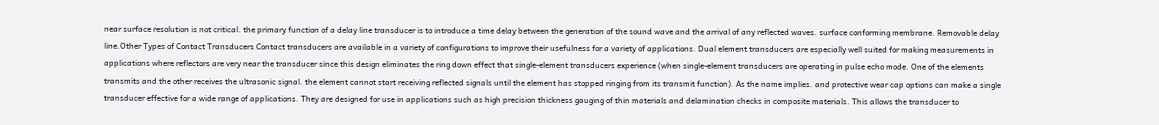near surface resolution is not critical. the primary function of a delay line transducer is to introduce a time delay between the generation of the sound wave and the arrival of any reflected waves. surface conforming membrane. Removable delay line.Other Types of Contact Transducers Contact transducers are available in a variety of configurations to improve their usefulness for a variety of applications. Dual element transducers are especially well suited for making measurements in applications where reflectors are very near the transducer since this design eliminates the ring down effect that single-element transducers experience (when single-element transducers are operating in pulse echo mode. One of the elements transmits and the other receives the ultrasonic signal. the element cannot start receiving reflected signals until the element has stopped ringing from its transmit function). As the name implies. and protective wear cap options can make a single transducer effective for a wide range of applications. They are designed for use in applications such as high precision thickness gauging of thin materials and delamination checks in composite materials. This allows the transducer to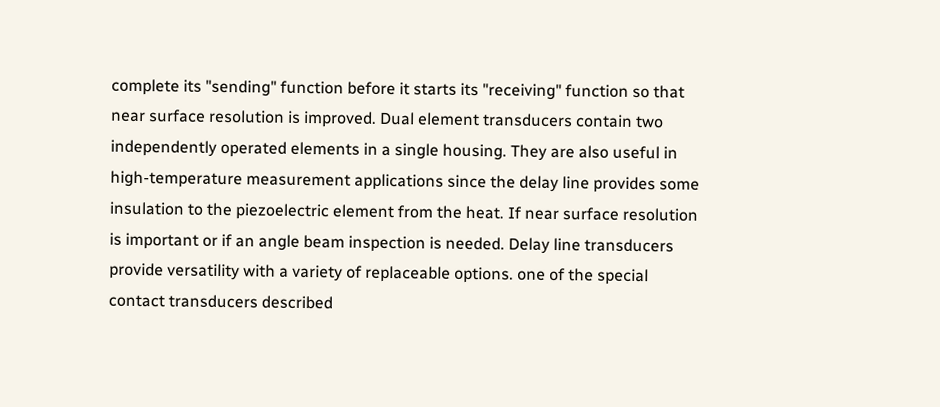complete its "sending" function before it starts its "receiving" function so that near surface resolution is improved. Dual element transducers contain two independently operated elements in a single housing. They are also useful in high-temperature measurement applications since the delay line provides some insulation to the piezoelectric element from the heat. If near surface resolution is important or if an angle beam inspection is needed. Delay line transducers provide versatility with a variety of replaceable options. one of the special contact transducers described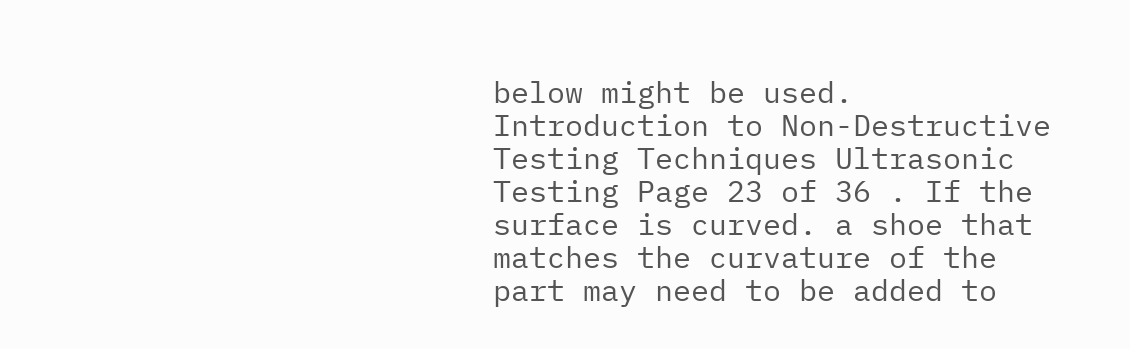below might be used. Introduction to Non-Destructive Testing Techniques Ultrasonic Testing Page 23 of 36 . If the surface is curved. a shoe that matches the curvature of the part may need to be added to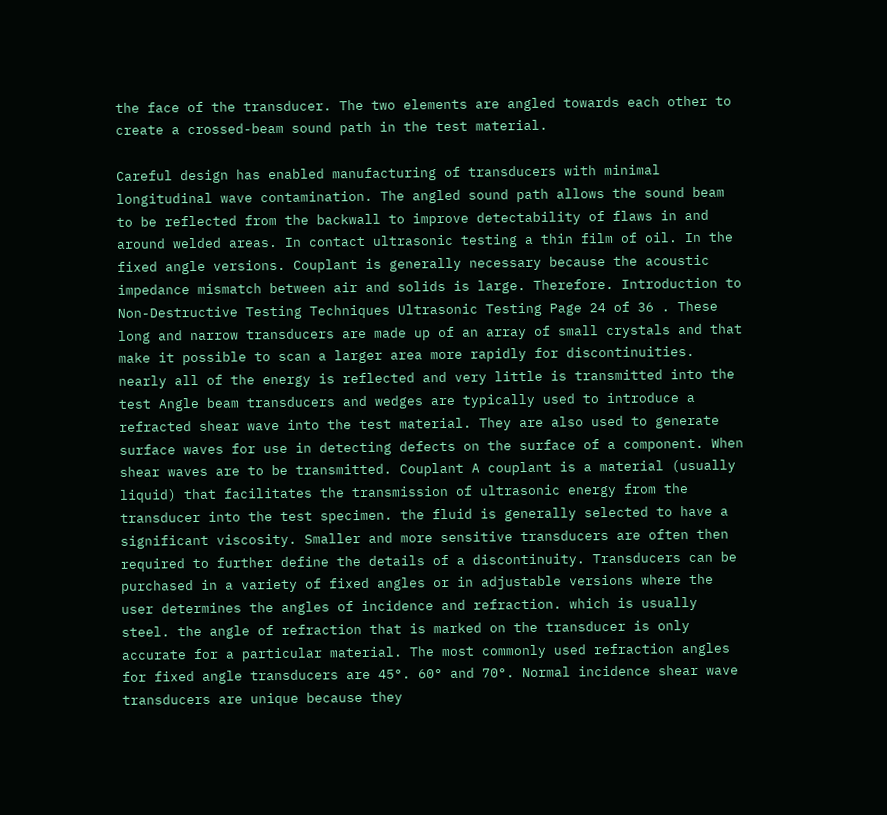the face of the transducer. The two elements are angled towards each other to create a crossed-beam sound path in the test material.

Careful design has enabled manufacturing of transducers with minimal longitudinal wave contamination. The angled sound path allows the sound beam to be reflected from the backwall to improve detectability of flaws in and around welded areas. In contact ultrasonic testing a thin film of oil. In the fixed angle versions. Couplant is generally necessary because the acoustic impedance mismatch between air and solids is large. Therefore. Introduction to Non-Destructive Testing Techniques Ultrasonic Testing Page 24 of 36 . These long and narrow transducers are made up of an array of small crystals and that make it possible to scan a larger area more rapidly for discontinuities. nearly all of the energy is reflected and very little is transmitted into the test Angle beam transducers and wedges are typically used to introduce a refracted shear wave into the test material. They are also used to generate surface waves for use in detecting defects on the surface of a component. When shear waves are to be transmitted. Couplant A couplant is a material (usually liquid) that facilitates the transmission of ultrasonic energy from the transducer into the test specimen. the fluid is generally selected to have a significant viscosity. Smaller and more sensitive transducers are often then required to further define the details of a discontinuity. Transducers can be purchased in a variety of fixed angles or in adjustable versions where the user determines the angles of incidence and refraction. which is usually steel. the angle of refraction that is marked on the transducer is only accurate for a particular material. The most commonly used refraction angles for fixed angle transducers are 45°. 60° and 70°. Normal incidence shear wave transducers are unique because they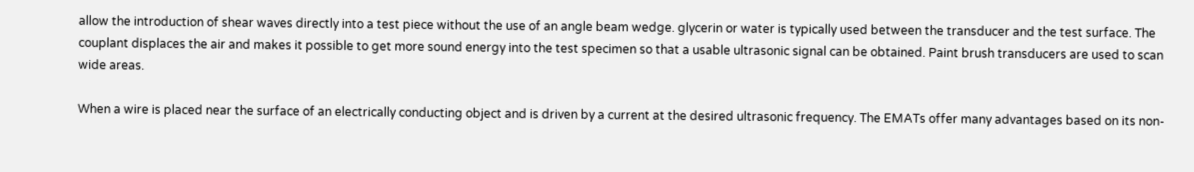allow the introduction of shear waves directly into a test piece without the use of an angle beam wedge. glycerin or water is typically used between the transducer and the test surface. The couplant displaces the air and makes it possible to get more sound energy into the test specimen so that a usable ultrasonic signal can be obtained. Paint brush transducers are used to scan wide areas.

When a wire is placed near the surface of an electrically conducting object and is driven by a current at the desired ultrasonic frequency. The EMATs offer many advantages based on its non-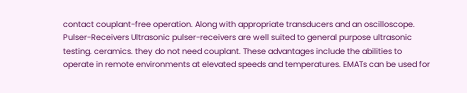contact couplant-free operation. Along with appropriate transducers and an oscilloscope. Pulser-Receivers Ultrasonic pulser-receivers are well suited to general purpose ultrasonic testing. ceramics. they do not need couplant. These advantages include the abilities to operate in remote environments at elevated speeds and temperatures. EMATs can be used for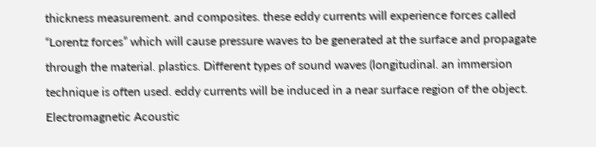thickness measurement. and composites. these eddy currents will experience forces called “Lorentz forces” which will cause pressure waves to be generated at the surface and propagate through the material. plastics. Different types of sound waves (longitudinal. an immersion technique is often used. eddy currents will be induced in a near surface region of the object. Electromagnetic Acoustic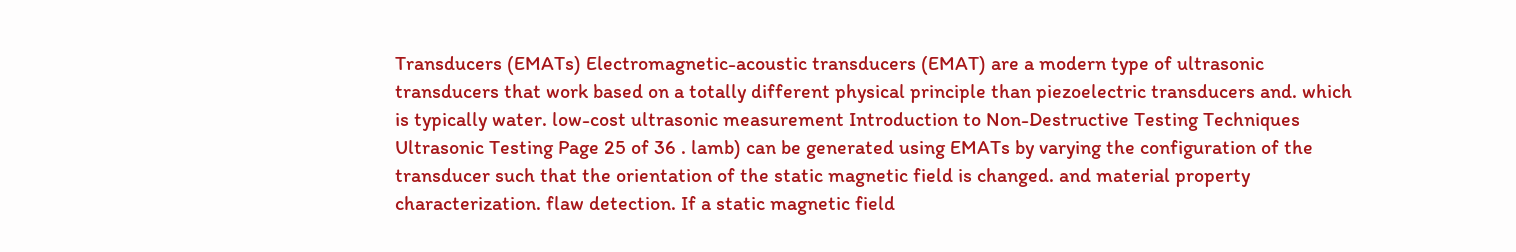Transducers (EMATs) Electromagnetic-acoustic transducers (EMAT) are a modern type of ultrasonic transducers that work based on a totally different physical principle than piezoelectric transducers and. which is typically water. low-cost ultrasonic measurement Introduction to Non-Destructive Testing Techniques Ultrasonic Testing Page 25 of 36 . lamb) can be generated using EMATs by varying the configuration of the transducer such that the orientation of the static magnetic field is changed. and material property characterization. flaw detection. If a static magnetic field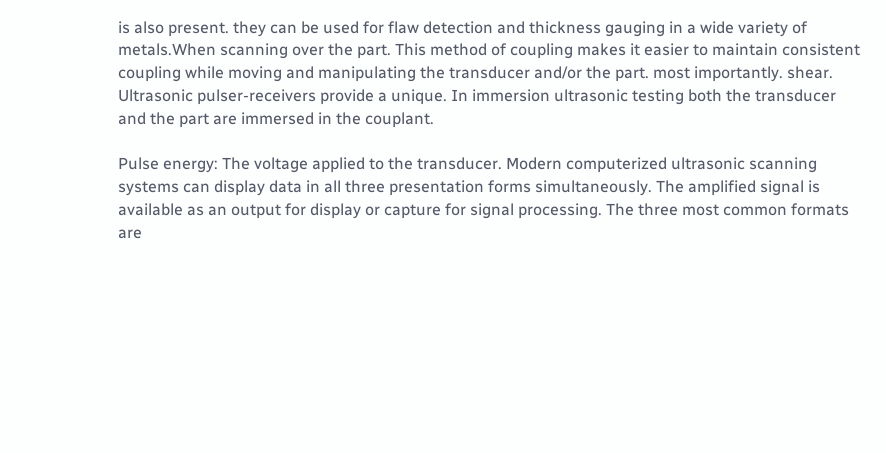is also present. they can be used for flaw detection and thickness gauging in a wide variety of metals.When scanning over the part. This method of coupling makes it easier to maintain consistent coupling while moving and manipulating the transducer and/or the part. most importantly. shear. Ultrasonic pulser-receivers provide a unique. In immersion ultrasonic testing both the transducer and the part are immersed in the couplant.

Pulse energy: The voltage applied to the transducer. Modern computerized ultrasonic scanning systems can display data in all three presentation forms simultaneously. The amplified signal is available as an output for display or capture for signal processing. The three most common formats are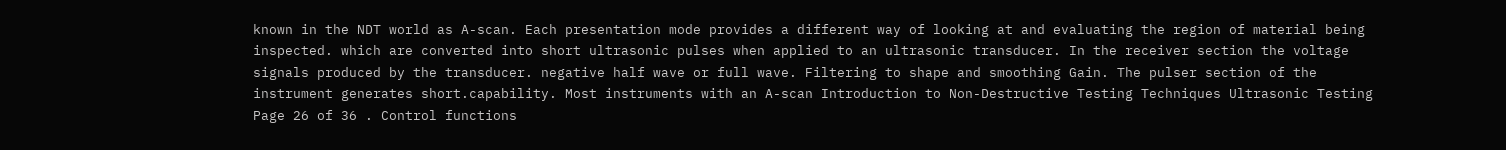known in the NDT world as A-scan. Each presentation mode provides a different way of looking at and evaluating the region of material being inspected. which are converted into short ultrasonic pulses when applied to an ultrasonic transducer. In the receiver section the voltage signals produced by the transducer. negative half wave or full wave. Filtering to shape and smoothing Gain. The pulser section of the instrument generates short.capability. Most instruments with an A-scan Introduction to Non-Destructive Testing Techniques Ultrasonic Testing Page 26 of 36 . Control functions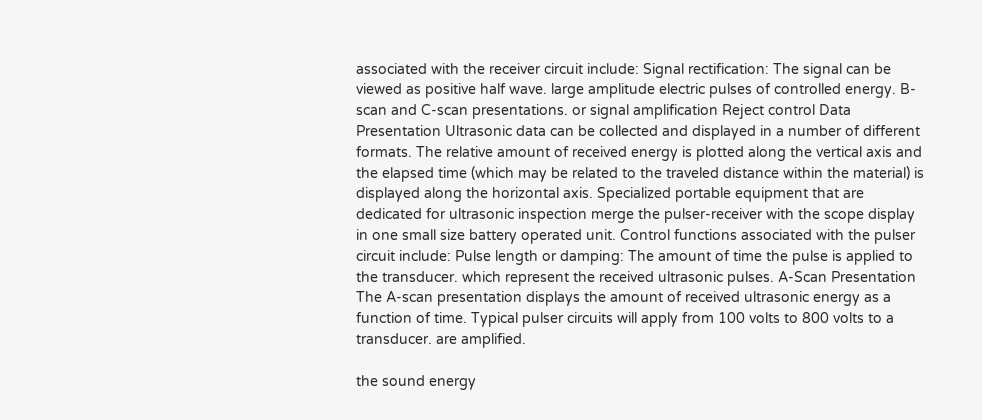associated with the receiver circuit include: Signal rectification: The signal can be viewed as positive half wave. large amplitude electric pulses of controlled energy. B-scan and C-scan presentations. or signal amplification Reject control Data Presentation Ultrasonic data can be collected and displayed in a number of different formats. The relative amount of received energy is plotted along the vertical axis and the elapsed time (which may be related to the traveled distance within the material) is displayed along the horizontal axis. Specialized portable equipment that are dedicated for ultrasonic inspection merge the pulser-receiver with the scope display in one small size battery operated unit. Control functions associated with the pulser circuit include: Pulse length or damping: The amount of time the pulse is applied to the transducer. which represent the received ultrasonic pulses. A-Scan Presentation The A-scan presentation displays the amount of received ultrasonic energy as a function of time. Typical pulser circuits will apply from 100 volts to 800 volts to a transducer. are amplified.

the sound energy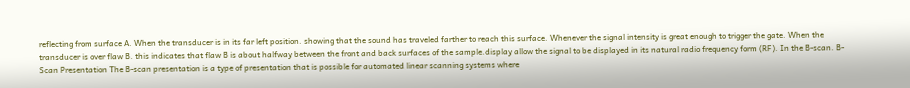reflecting from surface A. When the transducer is in its far left position. showing that the sound has traveled farther to reach this surface. Whenever the signal intensity is great enough to trigger the gate. When the transducer is over flaw B. this indicates that flaw B is about halfway between the front and back surfaces of the sample.display allow the signal to be displayed in its natural radio frequency form (RF). In the B-scan. B-Scan Presentation The B-scan presentation is a type of presentation that is possible for automated linear scanning systems where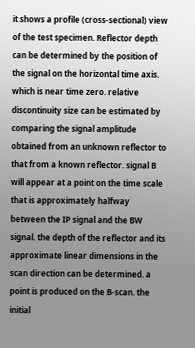it shows a profile (cross-sectional) view of the test specimen. Reflector depth can be determined by the position of the signal on the horizontal time axis. which is near time zero. relative discontinuity size can be estimated by comparing the signal amplitude obtained from an unknown reflector to that from a known reflector. signal B will appear at a point on the time scale that is approximately halfway between the IP signal and the BW signal. the depth of the reflector and its approximate linear dimensions in the scan direction can be determined. a point is produced on the B-scan. the initial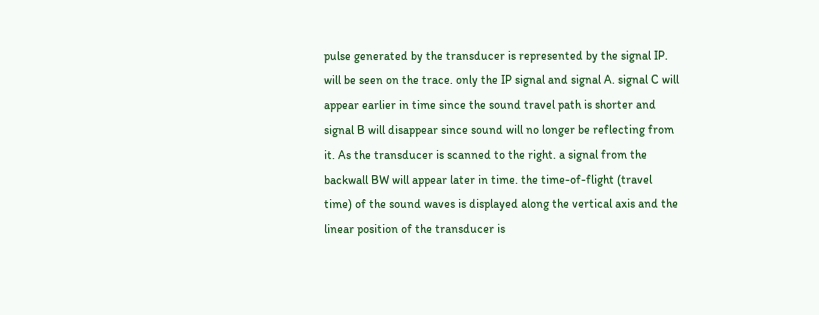pulse generated by the transducer is represented by the signal IP. will be seen on the trace. only the IP signal and signal A. signal C will appear earlier in time since the sound travel path is shorter and signal B will disappear since sound will no longer be reflecting from it. As the transducer is scanned to the right. a signal from the backwall BW will appear later in time. the time-of-flight (travel time) of the sound waves is displayed along the vertical axis and the linear position of the transducer is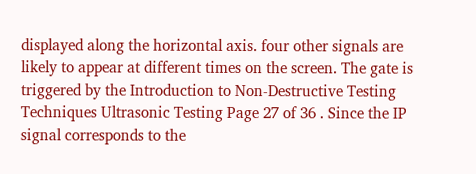displayed along the horizontal axis. four other signals are likely to appear at different times on the screen. The gate is triggered by the Introduction to Non-Destructive Testing Techniques Ultrasonic Testing Page 27 of 36 . Since the IP signal corresponds to the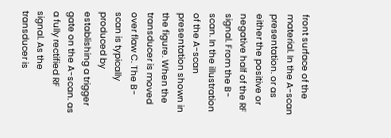front surface of the material. In the A-scan presentation. or as either the positive or negative half of the RF signal. From the B-scan. In the illustration of the A-scan presentation shown in the figure. When the transducer is moved over flaw C. The B-scan is typically produced by establishing a trigger gate on the A-scan. as a fully rectified RF signal. As the transducer is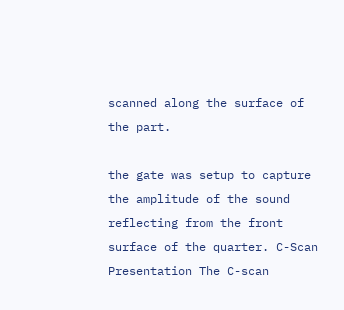scanned along the surface of the part.

the gate was setup to capture the amplitude of the sound reflecting from the front surface of the quarter. C-Scan Presentation The C-scan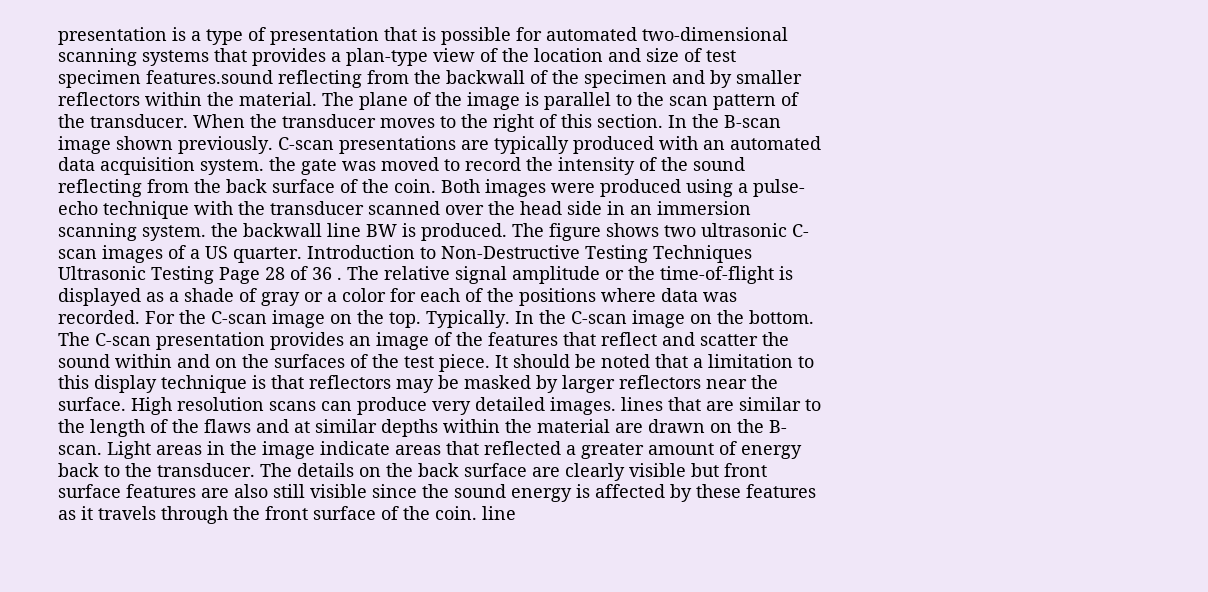presentation is a type of presentation that is possible for automated two-dimensional scanning systems that provides a plan-type view of the location and size of test specimen features.sound reflecting from the backwall of the specimen and by smaller reflectors within the material. The plane of the image is parallel to the scan pattern of the transducer. When the transducer moves to the right of this section. In the B-scan image shown previously. C-scan presentations are typically produced with an automated data acquisition system. the gate was moved to record the intensity of the sound reflecting from the back surface of the coin. Both images were produced using a pulse-echo technique with the transducer scanned over the head side in an immersion scanning system. the backwall line BW is produced. The figure shows two ultrasonic C-scan images of a US quarter. Introduction to Non-Destructive Testing Techniques Ultrasonic Testing Page 28 of 36 . The relative signal amplitude or the time-of-flight is displayed as a shade of gray or a color for each of the positions where data was recorded. For the C-scan image on the top. Typically. In the C-scan image on the bottom. The C-scan presentation provides an image of the features that reflect and scatter the sound within and on the surfaces of the test piece. It should be noted that a limitation to this display technique is that reflectors may be masked by larger reflectors near the surface. High resolution scans can produce very detailed images. lines that are similar to the length of the flaws and at similar depths within the material are drawn on the B-scan. Light areas in the image indicate areas that reflected a greater amount of energy back to the transducer. The details on the back surface are clearly visible but front surface features are also still visible since the sound energy is affected by these features as it travels through the front surface of the coin. line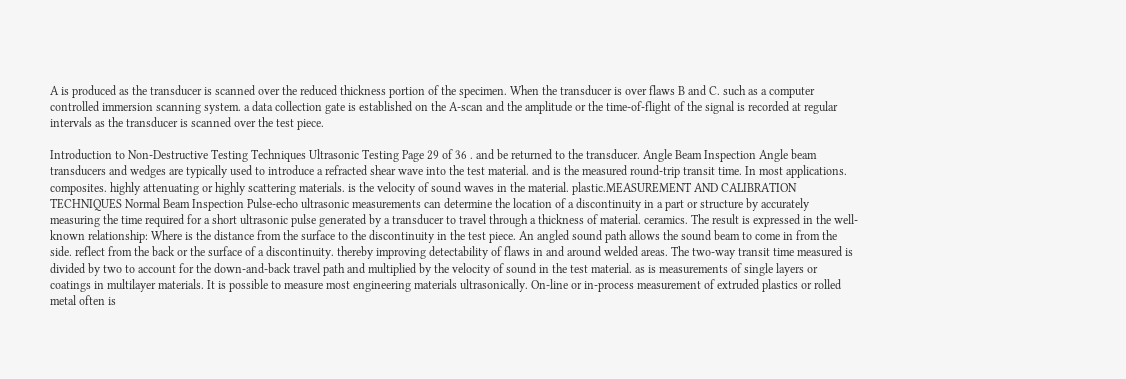A is produced as the transducer is scanned over the reduced thickness portion of the specimen. When the transducer is over flaws B and C. such as a computer controlled immersion scanning system. a data collection gate is established on the A-scan and the amplitude or the time-of-flight of the signal is recorded at regular intervals as the transducer is scanned over the test piece.

Introduction to Non-Destructive Testing Techniques Ultrasonic Testing Page 29 of 36 . and be returned to the transducer. Angle Beam Inspection Angle beam transducers and wedges are typically used to introduce a refracted shear wave into the test material. and is the measured round-trip transit time. In most applications. composites. highly attenuating or highly scattering materials. is the velocity of sound waves in the material. plastic.MEASUREMENT AND CALIBRATION TECHNIQUES Normal Beam Inspection Pulse-echo ultrasonic measurements can determine the location of a discontinuity in a part or structure by accurately measuring the time required for a short ultrasonic pulse generated by a transducer to travel through a thickness of material. ceramics. The result is expressed in the well-known relationship: Where is the distance from the surface to the discontinuity in the test piece. An angled sound path allows the sound beam to come in from the side. reflect from the back or the surface of a discontinuity. thereby improving detectability of flaws in and around welded areas. The two-way transit time measured is divided by two to account for the down-and-back travel path and multiplied by the velocity of sound in the test material. as is measurements of single layers or coatings in multilayer materials. It is possible to measure most engineering materials ultrasonically. On-line or in-process measurement of extruded plastics or rolled metal often is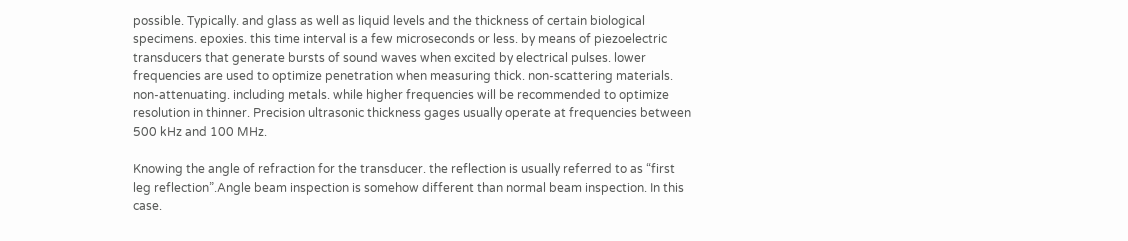possible. Typically. and glass as well as liquid levels and the thickness of certain biological specimens. epoxies. this time interval is a few microseconds or less. by means of piezoelectric transducers that generate bursts of sound waves when excited by electrical pulses. lower frequencies are used to optimize penetration when measuring thick. non-scattering materials. non-attenuating. including metals. while higher frequencies will be recommended to optimize resolution in thinner. Precision ultrasonic thickness gages usually operate at frequencies between 500 kHz and 100 MHz.

Knowing the angle of refraction for the transducer. the reflection is usually referred to as “first leg reflection”.Angle beam inspection is somehow different than normal beam inspection. In this case.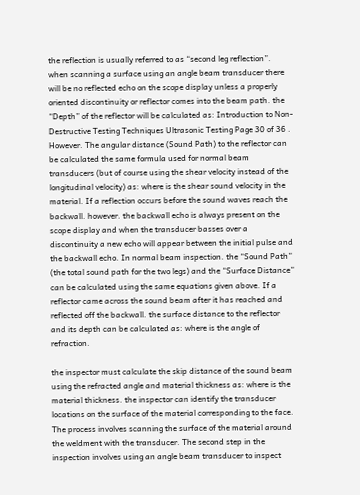the reflection is usually referred to as “second leg reflection”. when scanning a surface using an angle beam transducer there will be no reflected echo on the scope display unless a properly oriented discontinuity or reflector comes into the beam path. the “Depth” of the reflector will be calculated as: Introduction to Non-Destructive Testing Techniques Ultrasonic Testing Page 30 of 36 . However. The angular distance (Sound Path) to the reflector can be calculated the same formula used for normal beam transducers (but of course using the shear velocity instead of the longitudinal velocity) as: where is the shear sound velocity in the material. If a reflection occurs before the sound waves reach the backwall. however. the backwall echo is always present on the scope display and when the transducer basses over a discontinuity a new echo will appear between the initial pulse and the backwall echo. In normal beam inspection. the “Sound Path” (the total sound path for the two legs) and the “Surface Distance” can be calculated using the same equations given above. If a reflector came across the sound beam after it has reached and reflected off the backwall. the surface distance to the reflector and its depth can be calculated as: where is the angle of refraction.

the inspector must calculate the skip distance of the sound beam using the refracted angle and material thickness as: where is the material thickness. the inspector can identify the transducer locations on the surface of the material corresponding to the face. The process involves scanning the surface of the material around the weldment with the transducer. The second step in the inspection involves using an angle beam transducer to inspect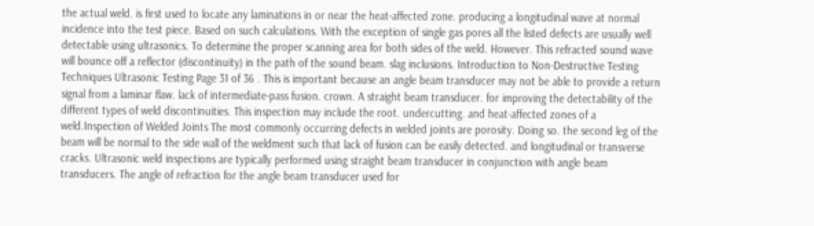the actual weld. is first used to locate any laminations in or near the heat-affected zone. producing a longitudinal wave at normal incidence into the test piece. Based on such calculations. With the exception of single gas pores all the listed defects are usually well detectable using ultrasonics. To determine the proper scanning area for both sides of the weld. However. This refracted sound wave will bounce off a reflector (discontinuity) in the path of the sound beam. slag inclusions. Introduction to Non-Destructive Testing Techniques Ultrasonic Testing Page 31 of 36 . This is important because an angle beam transducer may not be able to provide a return signal from a laminar flaw. lack of intermediate-pass fusion. crown. A straight beam transducer. for improving the detectability of the different types of weld discontinuities. This inspection may include the root. undercutting. and heat-affected zones of a weld.Inspection of Welded Joints The most commonly occurring defects in welded joints are porosity. Doing so. the second leg of the beam will be normal to the side wall of the weldment such that lack of fusion can be easily detected. and longitudinal or transverse cracks. Ultrasonic weld inspections are typically performed using straight beam transducer in conjunction with angle beam transducers. The angle of refraction for the angle beam transducer used for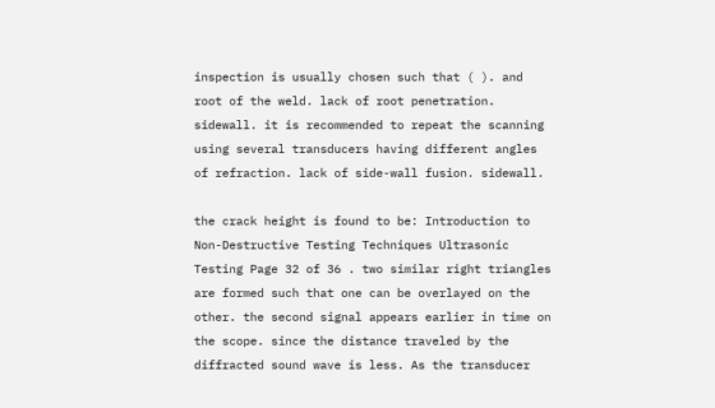inspection is usually chosen such that ( ). and root of the weld. lack of root penetration. sidewall. it is recommended to repeat the scanning using several transducers having different angles of refraction. lack of side-wall fusion. sidewall.

the crack height is found to be: Introduction to Non-Destructive Testing Techniques Ultrasonic Testing Page 32 of 36 . two similar right triangles are formed such that one can be overlayed on the other. the second signal appears earlier in time on the scope. since the distance traveled by the diffracted sound wave is less. As the transducer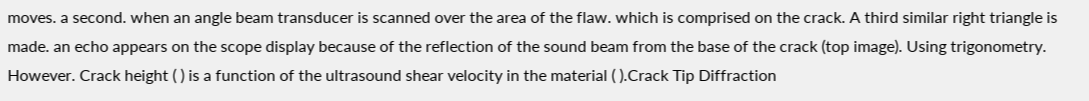moves. a second. when an angle beam transducer is scanned over the area of the flaw. which is comprised on the crack. A third similar right triangle is made. an echo appears on the scope display because of the reflection of the sound beam from the base of the crack (top image). Using trigonometry. However. Crack height ( ) is a function of the ultrasound shear velocity in the material ( ).Crack Tip Diffraction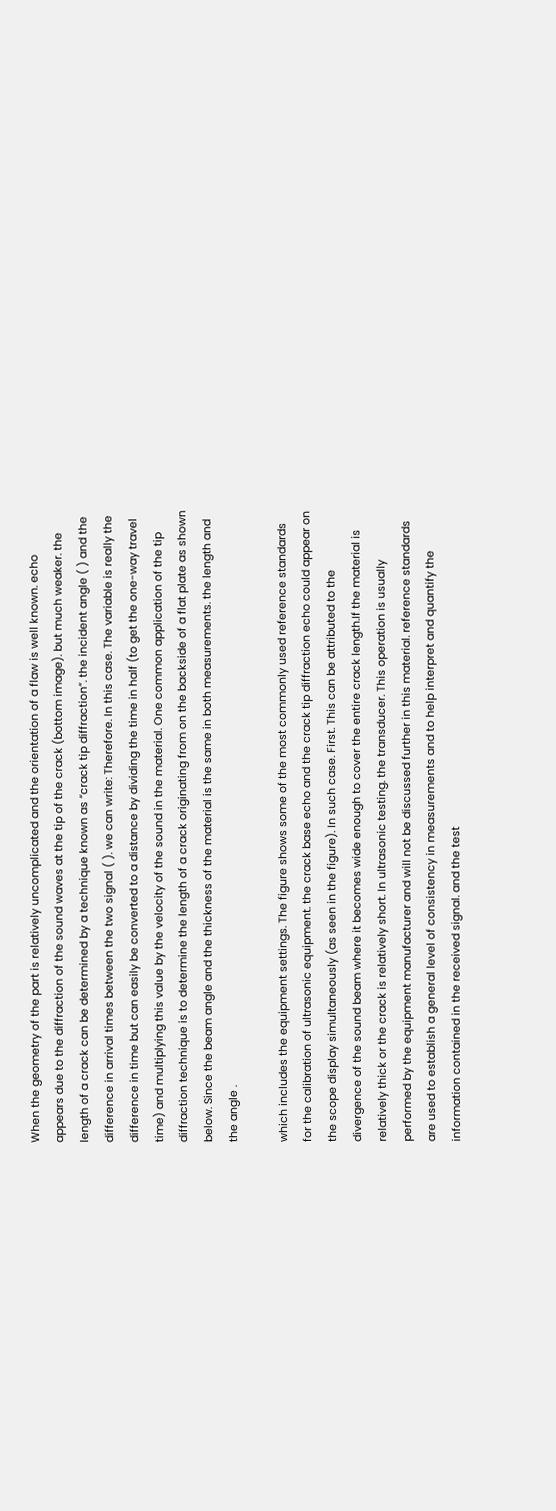When the geometry of the part is relatively uncomplicated and the orientation of a flaw is well known. echo appears due to the diffraction of the sound waves at the tip of the crack (bottom image). but much weaker. the length of a crack can be determined by a technique known as “crack tip diffraction”. the incident angle ( ) and the difference in arrival times between the two signal ( ). we can write: Therefore. In this case. The variable is really the difference in time but can easily be converted to a distance by dividing the time in half (to get the one-way travel time) and multiplying this value by the velocity of the sound in the material. One common application of the tip diffraction technique is to determine the length of a crack originating from on the backside of a flat plate as shown below. Since the beam angle and the thickness of the material is the same in both measurements. the length and the angle .

which includes the equipment settings. The figure shows some of the most commonly used reference standards for the calibration of ultrasonic equipment. the crack base echo and the crack tip diffraction echo could appear on the scope display simultaneously (as seen in the figure). In such case. First. This can be attributed to the divergence of the sound beam where it becomes wide enough to cover the entire crack length.If the material is relatively thick or the crack is relatively short. In ultrasonic testing. the transducer. This operation is usually performed by the equipment manufacturer and will not be discussed further in this material. reference standards are used to establish a general level of consistency in measurements and to help interpret and quantify the information contained in the received signal. and the test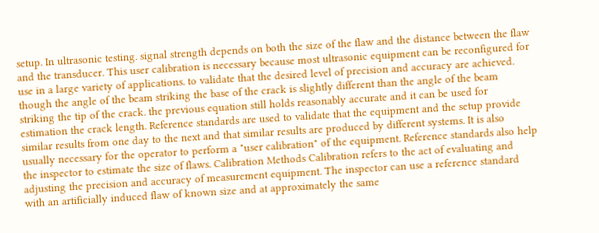setup. In ultrasonic testing. signal strength depends on both the size of the flaw and the distance between the flaw and the transducer. This user calibration is necessary because most ultrasonic equipment can be reconfigured for use in a large variety of applications. to validate that the desired level of precision and accuracy are achieved. though the angle of the beam striking the base of the crack is slightly different than the angle of the beam striking the tip of the crack. the previous equation still holds reasonably accurate and it can be used for estimation the crack length. Reference standards are used to validate that the equipment and the setup provide similar results from one day to the next and that similar results are produced by different systems. It is also usually necessary for the operator to perform a "user calibration" of the equipment. Reference standards also help the inspector to estimate the size of flaws. Calibration Methods Calibration refers to the act of evaluating and adjusting the precision and accuracy of measurement equipment. The inspector can use a reference standard with an artificially induced flaw of known size and at approximately the same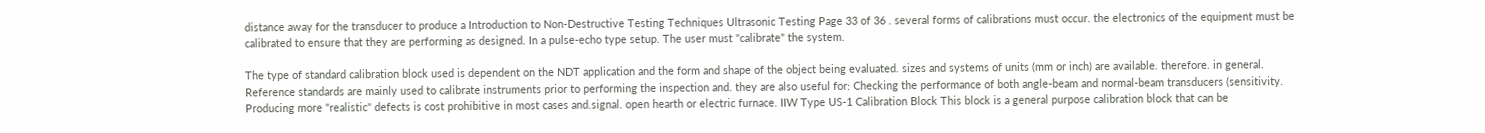distance away for the transducer to produce a Introduction to Non-Destructive Testing Techniques Ultrasonic Testing Page 33 of 36 . several forms of calibrations must occur. the electronics of the equipment must be calibrated to ensure that they are performing as designed. In a pulse-echo type setup. The user must "calibrate" the system.

The type of standard calibration block used is dependent on the NDT application and the form and shape of the object being evaluated. sizes and systems of units (mm or inch) are available. therefore. in general. Reference standards are mainly used to calibrate instruments prior to performing the inspection and. they are also useful for: Checking the performance of both angle-beam and normal-beam transducers (sensitivity. Producing more "realistic" defects is cost prohibitive in most cases and.signal. open hearth or electric furnace. IIW Type US-1 Calibration Block This block is a general purpose calibration block that can be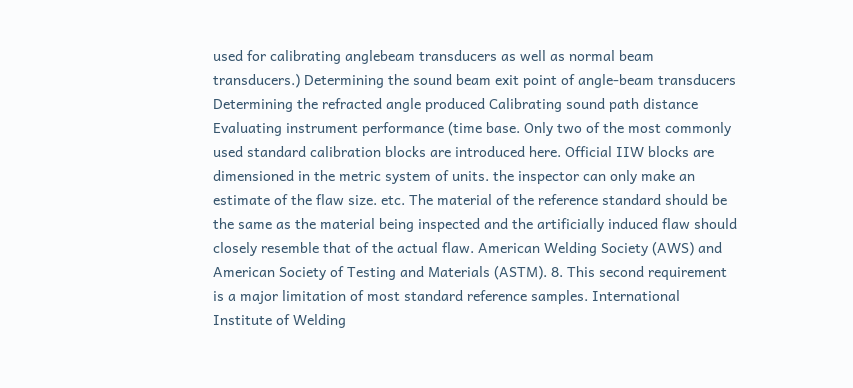used for calibrating anglebeam transducers as well as normal beam transducers.) Determining the sound beam exit point of angle-beam transducers Determining the refracted angle produced Calibrating sound path distance Evaluating instrument performance (time base. Only two of the most commonly used standard calibration blocks are introduced here. Official IIW blocks are dimensioned in the metric system of units. the inspector can only make an estimate of the flaw size. etc. The material of the reference standard should be the same as the material being inspected and the artificially induced flaw should closely resemble that of the actual flaw. American Welding Society (AWS) and American Society of Testing and Materials (ASTM). 8. This second requirement is a major limitation of most standard reference samples. International Institute of Welding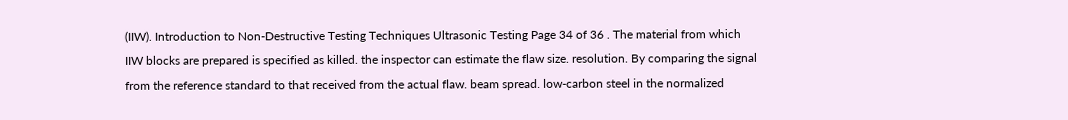(IIW). Introduction to Non-Destructive Testing Techniques Ultrasonic Testing Page 34 of 36 . The material from which IIW blocks are prepared is specified as killed. the inspector can estimate the flaw size. resolution. By comparing the signal from the reference standard to that received from the actual flaw. beam spread. low-carbon steel in the normalized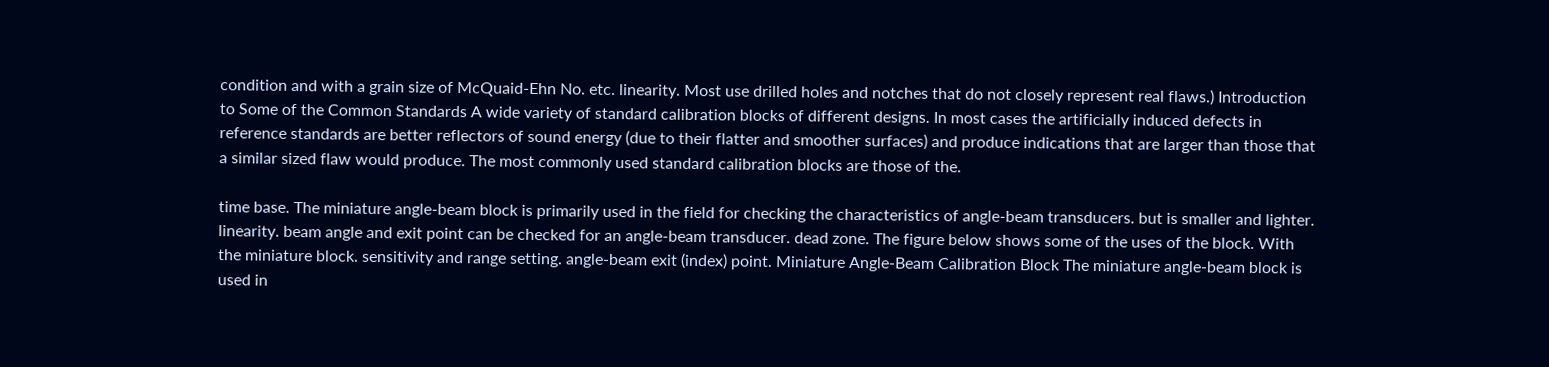condition and with a grain size of McQuaid-Ehn No. etc. linearity. Most use drilled holes and notches that do not closely represent real flaws.) Introduction to Some of the Common Standards A wide variety of standard calibration blocks of different designs. In most cases the artificially induced defects in reference standards are better reflectors of sound energy (due to their flatter and smoother surfaces) and produce indications that are larger than those that a similar sized flaw would produce. The most commonly used standard calibration blocks are those of the.

time base. The miniature angle-beam block is primarily used in the field for checking the characteristics of angle-beam transducers. but is smaller and lighter. linearity. beam angle and exit point can be checked for an angle-beam transducer. dead zone. The figure below shows some of the uses of the block. With the miniature block. sensitivity and range setting. angle-beam exit (index) point. Miniature Angle-Beam Calibration Block The miniature angle-beam block is used in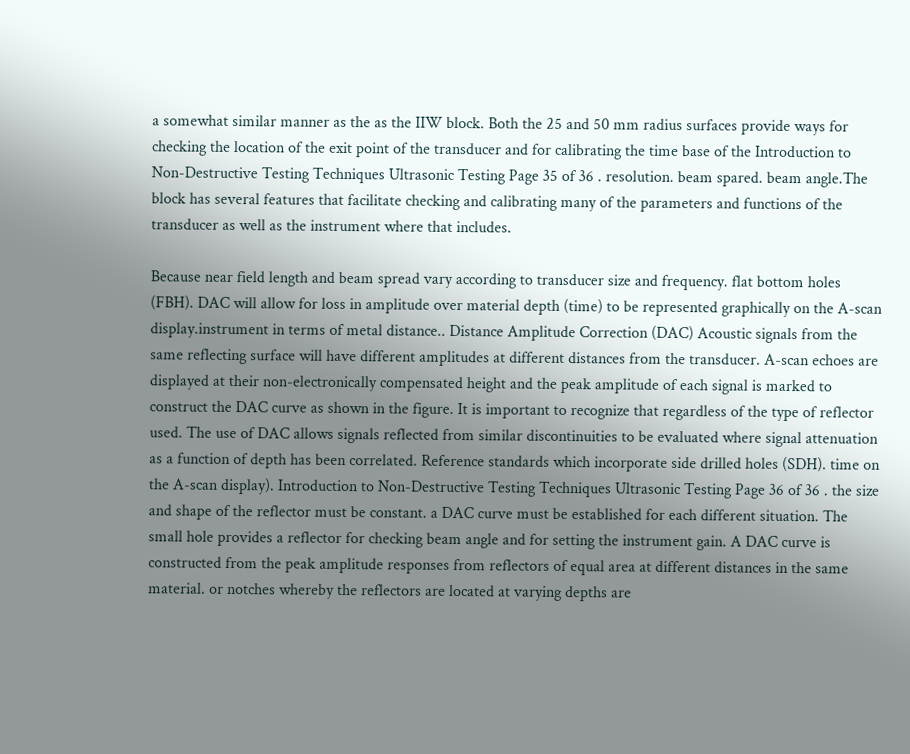a somewhat similar manner as the as the IIW block. Both the 25 and 50 mm radius surfaces provide ways for checking the location of the exit point of the transducer and for calibrating the time base of the Introduction to Non-Destructive Testing Techniques Ultrasonic Testing Page 35 of 36 . resolution. beam spared. beam angle.The block has several features that facilitate checking and calibrating many of the parameters and functions of the transducer as well as the instrument where that includes.

Because near field length and beam spread vary according to transducer size and frequency. flat bottom holes (FBH). DAC will allow for loss in amplitude over material depth (time) to be represented graphically on the A-scan display.instrument in terms of metal distance.. Distance Amplitude Correction (DAC) Acoustic signals from the same reflecting surface will have different amplitudes at different distances from the transducer. A-scan echoes are displayed at their non-electronically compensated height and the peak amplitude of each signal is marked to construct the DAC curve as shown in the figure. It is important to recognize that regardless of the type of reflector used. The use of DAC allows signals reflected from similar discontinuities to be evaluated where signal attenuation as a function of depth has been correlated. Reference standards which incorporate side drilled holes (SDH). time on the A-scan display). Introduction to Non-Destructive Testing Techniques Ultrasonic Testing Page 36 of 36 . the size and shape of the reflector must be constant. a DAC curve must be established for each different situation. The small hole provides a reflector for checking beam angle and for setting the instrument gain. A DAC curve is constructed from the peak amplitude responses from reflectors of equal area at different distances in the same material. or notches whereby the reflectors are located at varying depths are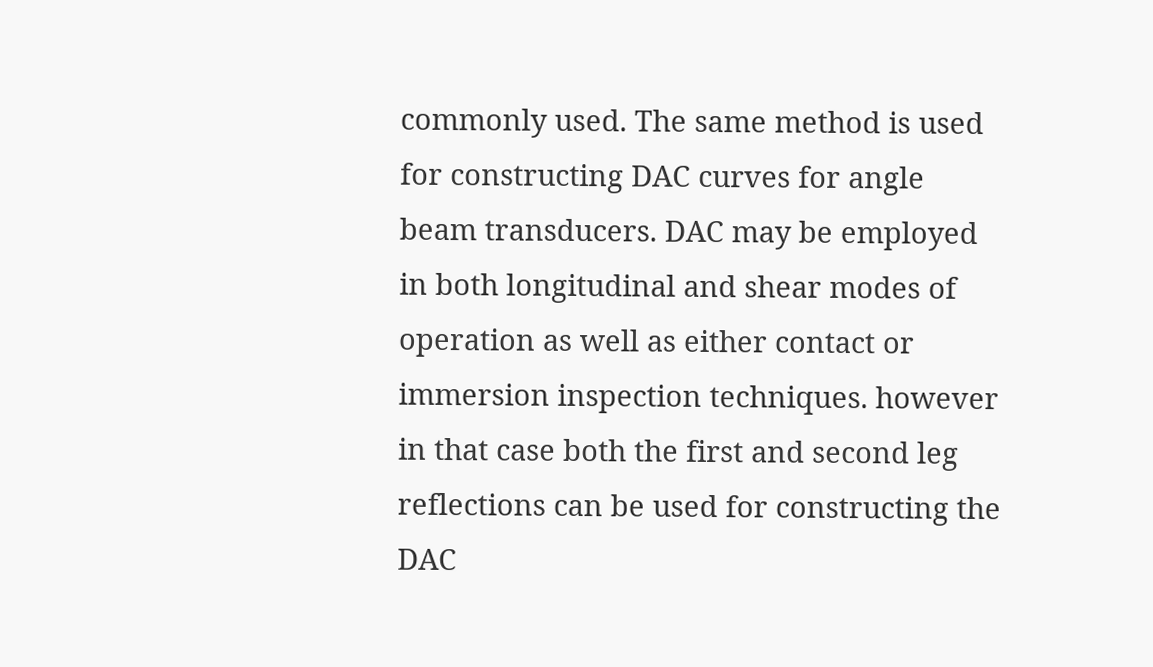commonly used. The same method is used for constructing DAC curves for angle beam transducers. DAC may be employed in both longitudinal and shear modes of operation as well as either contact or immersion inspection techniques. however in that case both the first and second leg reflections can be used for constructing the DAC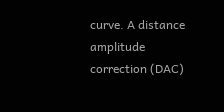curve. A distance amplitude correction (DAC)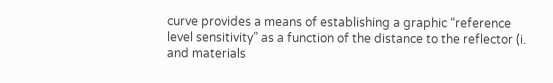curve provides a means of establishing a graphic “reference level sensitivity” as a function of the distance to the reflector (i. and materials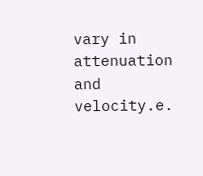vary in attenuation and velocity.e.